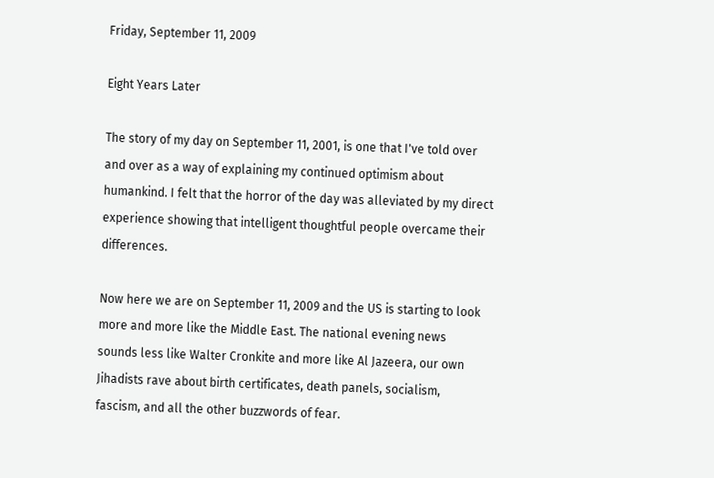Friday, September 11, 2009

Eight Years Later

The story of my day on September 11, 2001, is one that I've told over and over as a way of explaining my continued optimism about humankind. I felt that the horror of the day was alleviated by my direct experience showing that intelligent thoughtful people overcame their differences.

Now here we are on September 11, 2009 and the US is starting to look more and more like the Middle East. The national evening news sounds less like Walter Cronkite and more like Al Jazeera, our own Jihadists rave about birth certificates, death panels, socialism, fascism, and all the other buzzwords of fear.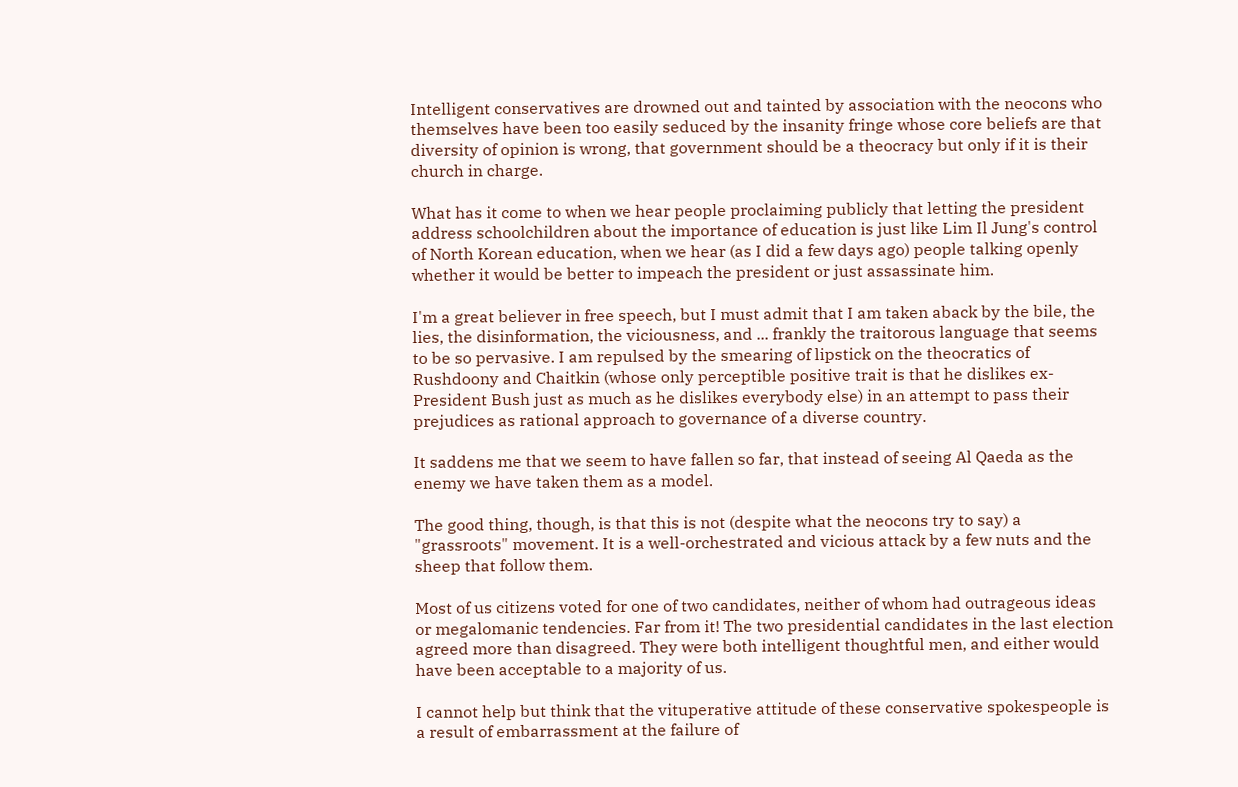Intelligent conservatives are drowned out and tainted by association with the neocons who themselves have been too easily seduced by the insanity fringe whose core beliefs are that diversity of opinion is wrong, that government should be a theocracy but only if it is their church in charge.

What has it come to when we hear people proclaiming publicly that letting the president address schoolchildren about the importance of education is just like Lim Il Jung's control of North Korean education, when we hear (as I did a few days ago) people talking openly whether it would be better to impeach the president or just assassinate him.

I'm a great believer in free speech, but I must admit that I am taken aback by the bile, the lies, the disinformation, the viciousness, and ... frankly the traitorous language that seems to be so pervasive. I am repulsed by the smearing of lipstick on the theocratics of Rushdoony and Chaitkin (whose only perceptible positive trait is that he dislikes ex-President Bush just as much as he dislikes everybody else) in an attempt to pass their prejudices as rational approach to governance of a diverse country.

It saddens me that we seem to have fallen so far, that instead of seeing Al Qaeda as the enemy we have taken them as a model.

The good thing, though, is that this is not (despite what the neocons try to say) a "grassroots" movement. It is a well-orchestrated and vicious attack by a few nuts and the sheep that follow them.

Most of us citizens voted for one of two candidates, neither of whom had outrageous ideas or megalomanic tendencies. Far from it! The two presidential candidates in the last election agreed more than disagreed. They were both intelligent thoughtful men, and either would have been acceptable to a majority of us.

I cannot help but think that the vituperative attitude of these conservative spokespeople is a result of embarrassment at the failure of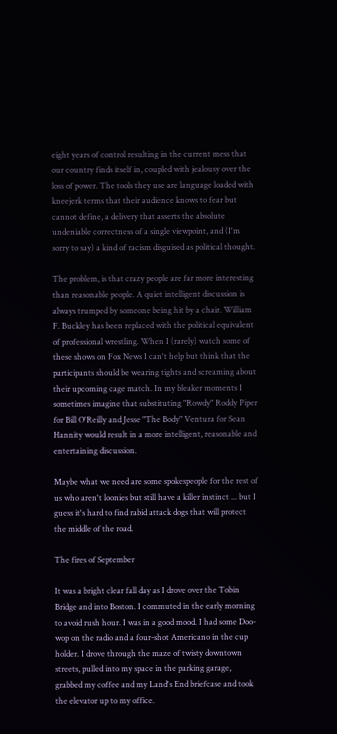eight years of control resulting in the current mess that our country finds itself in, coupled with jealousy over the loss of power. The tools they use are language loaded with kneejerk terms that their audience knows to fear but cannot define, a delivery that asserts the absolute undeniable correctness of a single viewpoint, and (I'm sorry to say) a kind of racism disguised as political thought.

The problem, is that crazy people are far more interesting than reasonable people. A quiet intelligent discussion is always trumped by someone being hit by a chair. William F. Buckley has been replaced with the political equivalent of professional wrestling. When I (rarely) watch some of these shows on Fox News I can't help but think that the participants should be wearing tights and screaming about their upcoming cage match. In my bleaker moments I sometimes imagine that substituting "Rowdy" Roddy Piper for Bill O'Reilly and Jesse "The Body" Ventura for Sean Hannity would result in a more intelligent, reasonable and entertaining discussion.

Maybe what we need are some spokespeople for the rest of us who aren't loonies but still have a killer instinct ... but I guess it's hard to find rabid attack dogs that will protect the middle of the road.

The fires of September

It was a bright clear fall day as I drove over the Tobin Bridge and into Boston. I commuted in the early morning to avoid rush hour. I was in a good mood. I had some Doo-wop on the radio and a four-shot Americano in the cup holder. I drove through the maze of twisty downtown streets, pulled into my space in the parking garage, grabbed my coffee and my Land's End briefcase and took the elevator up to my office.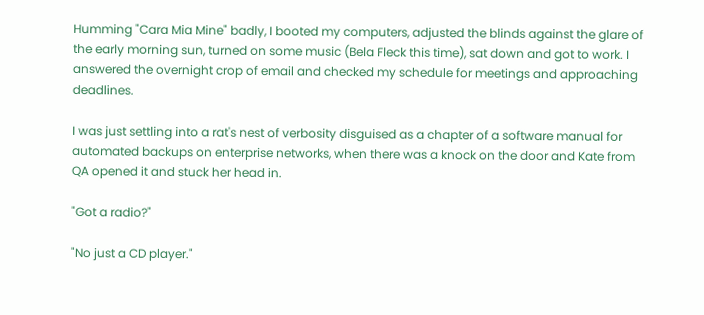Humming "Cara Mia Mine" badly, I booted my computers, adjusted the blinds against the glare of the early morning sun, turned on some music (Bela Fleck this time), sat down and got to work. I answered the overnight crop of email and checked my schedule for meetings and approaching deadlines.

I was just settling into a rat's nest of verbosity disguised as a chapter of a software manual for automated backups on enterprise networks, when there was a knock on the door and Kate from QA opened it and stuck her head in.

"Got a radio?"

"No just a CD player."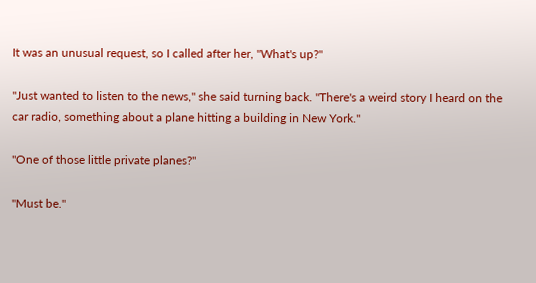It was an unusual request, so I called after her, "What's up?"

"Just wanted to listen to the news," she said turning back. "There's a weird story I heard on the car radio, something about a plane hitting a building in New York."

"One of those little private planes?"

"Must be."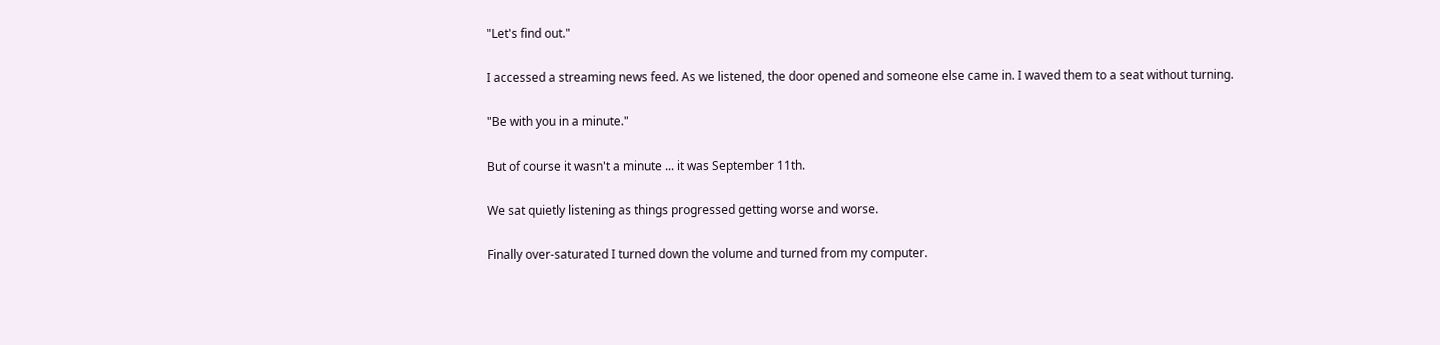"Let's find out."

I accessed a streaming news feed. As we listened, the door opened and someone else came in. I waved them to a seat without turning.

"Be with you in a minute."

But of course it wasn't a minute ... it was September 11th.

We sat quietly listening as things progressed getting worse and worse.

Finally over-saturated I turned down the volume and turned from my computer.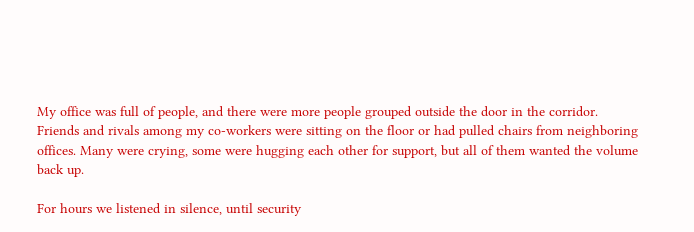My office was full of people, and there were more people grouped outside the door in the corridor. Friends and rivals among my co-workers were sitting on the floor or had pulled chairs from neighboring offices. Many were crying, some were hugging each other for support, but all of them wanted the volume back up.

For hours we listened in silence, until security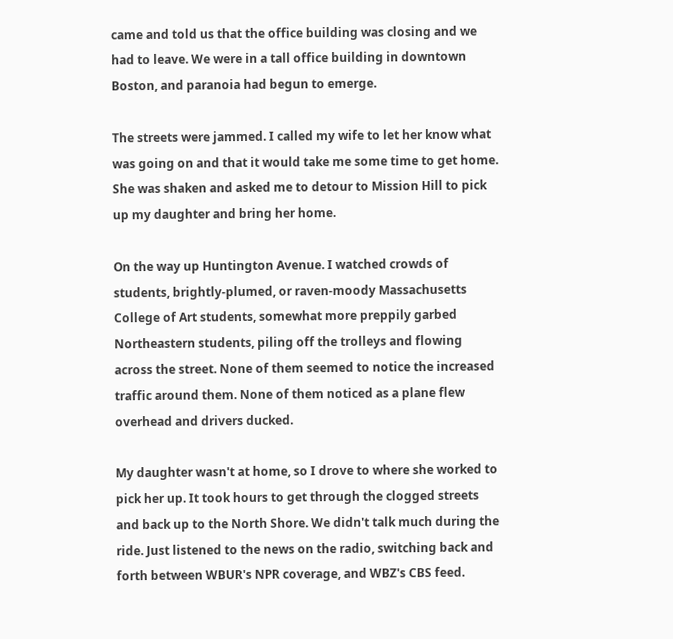came and told us that the office building was closing and we had to leave. We were in a tall office building in downtown Boston, and paranoia had begun to emerge.

The streets were jammed. I called my wife to let her know what was going on and that it would take me some time to get home. She was shaken and asked me to detour to Mission Hill to pick up my daughter and bring her home.

On the way up Huntington Avenue. I watched crowds of students, brightly-plumed, or raven-moody Massachusetts College of Art students, somewhat more preppily garbed Northeastern students, piling off the trolleys and flowing across the street. None of them seemed to notice the increased traffic around them. None of them noticed as a plane flew overhead and drivers ducked.

My daughter wasn't at home, so I drove to where she worked to pick her up. It took hours to get through the clogged streets and back up to the North Shore. We didn't talk much during the ride. Just listened to the news on the radio, switching back and forth between WBUR's NPR coverage, and WBZ's CBS feed.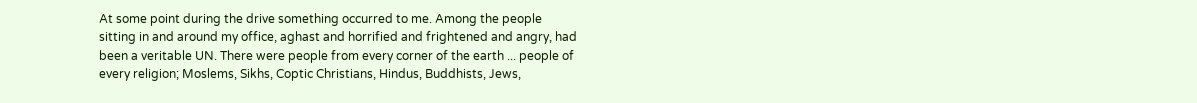At some point during the drive something occurred to me. Among the people sitting in and around my office, aghast and horrified and frightened and angry, had been a veritable UN. There were people from every corner of the earth ... people of every religion; Moslems, Sikhs, Coptic Christians, Hindus, Buddhists, Jews,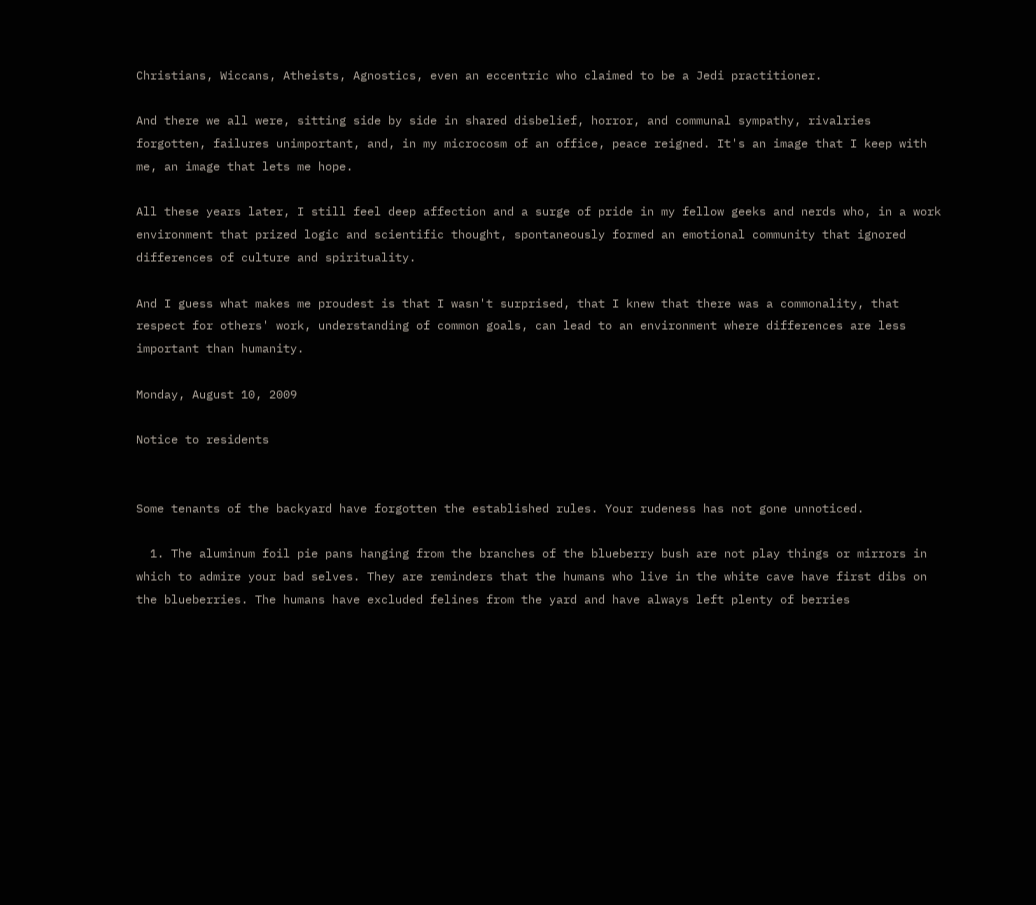Christians, Wiccans, Atheists, Agnostics, even an eccentric who claimed to be a Jedi practitioner.

And there we all were, sitting side by side in shared disbelief, horror, and communal sympathy, rivalries forgotten, failures unimportant, and, in my microcosm of an office, peace reigned. It's an image that I keep with me, an image that lets me hope.

All these years later, I still feel deep affection and a surge of pride in my fellow geeks and nerds who, in a work environment that prized logic and scientific thought, spontaneously formed an emotional community that ignored differences of culture and spirituality.

And I guess what makes me proudest is that I wasn't surprised, that I knew that there was a commonality, that respect for others' work, understanding of common goals, can lead to an environment where differences are less important than humanity.

Monday, August 10, 2009

Notice to residents


Some tenants of the backyard have forgotten the established rules. Your rudeness has not gone unnoticed.

  1. The aluminum foil pie pans hanging from the branches of the blueberry bush are not play things or mirrors in which to admire your bad selves. They are reminders that the humans who live in the white cave have first dibs on the blueberries. The humans have excluded felines from the yard and have always left plenty of berries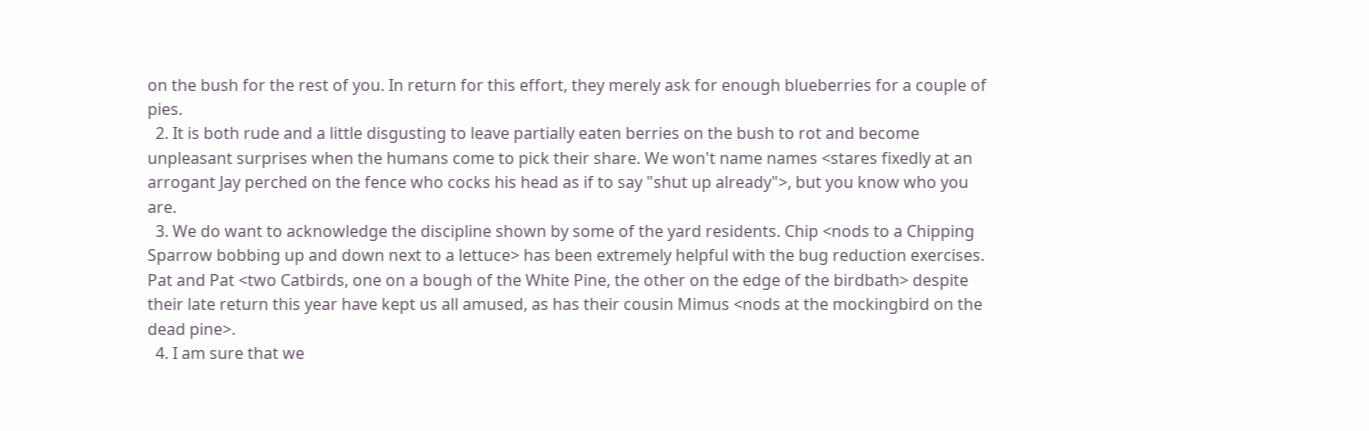on the bush for the rest of you. In return for this effort, they merely ask for enough blueberries for a couple of pies.
  2. It is both rude and a little disgusting to leave partially eaten berries on the bush to rot and become unpleasant surprises when the humans come to pick their share. We won't name names <stares fixedly at an arrogant Jay perched on the fence who cocks his head as if to say "shut up already">, but you know who you are.
  3. We do want to acknowledge the discipline shown by some of the yard residents. Chip <nods to a Chipping Sparrow bobbing up and down next to a lettuce> has been extremely helpful with the bug reduction exercises. Pat and Pat <two Catbirds, one on a bough of the White Pine, the other on the edge of the birdbath> despite their late return this year have kept us all amused, as has their cousin Mimus <nods at the mockingbird on the dead pine>.
  4. I am sure that we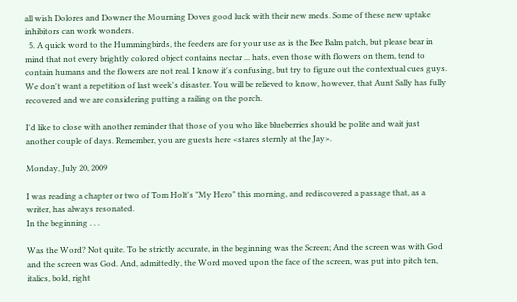all wish Dolores and Downer the Mourning Doves good luck with their new meds. Some of these new uptake inhibitors can work wonders.
  5. A quick word to the Hummingbirds, the feeders are for your use as is the Bee Balm patch, but please bear in mind that not every brightly colored object contains nectar ... hats, even those with flowers on them, tend to contain humans and the flowers are not real. I know it's confusing, but try to figure out the contextual cues guys. We don't want a repetition of last week's disaster. You will be relieved to know, however, that Aunt Sally has fully recovered and we are considering putting a railing on the porch.

I'd like to close with another reminder that those of you who like blueberries should be polite and wait just another couple of days. Remember, you are guests here <stares sternly at the Jay>.

Monday, July 20, 2009

I was reading a chapter or two of Tom Holt's "My Hero" this morning, and rediscovered a passage that, as a writer, has always resonated.
In the beginning . . .

Was the Word? Not quite. To be strictly accurate, in the beginning was the Screen; And the screen was with God and the screen was God. And, admittedly, the Word moved upon the face of the screen, was put into pitch ten, italics, bold, right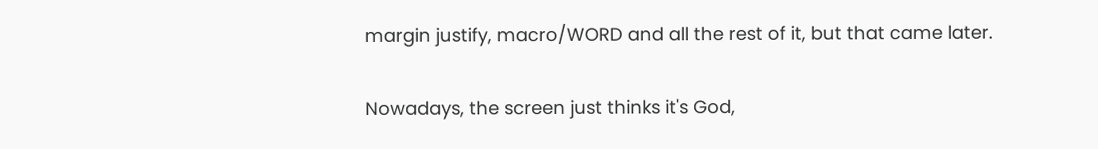margin justify, macro/WORD and all the rest of it, but that came later.

Nowadays, the screen just thinks it's God,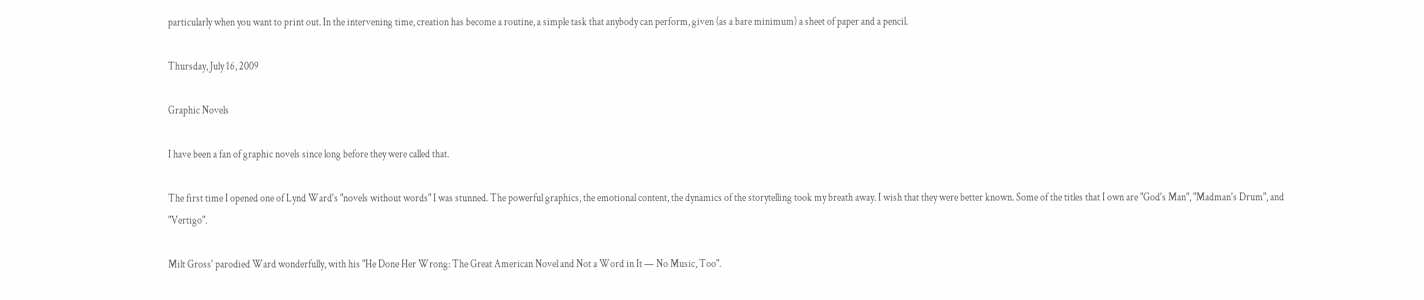particularly when you want to print out. In the intervening time, creation has become a routine, a simple task that anybody can perform, given (as a bare minimum) a sheet of paper and a pencil.

Thursday, July 16, 2009

Graphic Novels

I have been a fan of graphic novels since long before they were called that.

The first time I opened one of Lynd Ward's "novels without words" I was stunned. The powerful graphics, the emotional content, the dynamics of the storytelling took my breath away. I wish that they were better known. Some of the titles that I own are "God's Man", "Madman's Drum", and "Vertigo".

Milt Gross' parodied Ward wonderfully, with his "He Done Her Wrong: The Great American Novel and Not a Word in It — No Music, Too".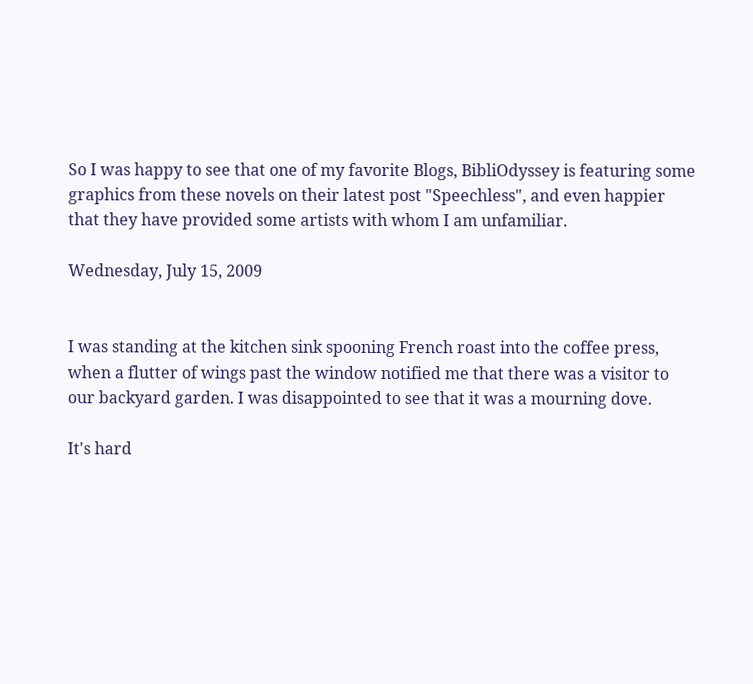So I was happy to see that one of my favorite Blogs, BibliOdyssey is featuring some graphics from these novels on their latest post "Speechless", and even happier that they have provided some artists with whom I am unfamiliar.

Wednesday, July 15, 2009


I was standing at the kitchen sink spooning French roast into the coffee press, when a flutter of wings past the window notified me that there was a visitor to our backyard garden. I was disappointed to see that it was a mourning dove.

It's hard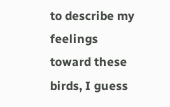to describe my feelings toward these birds, I guess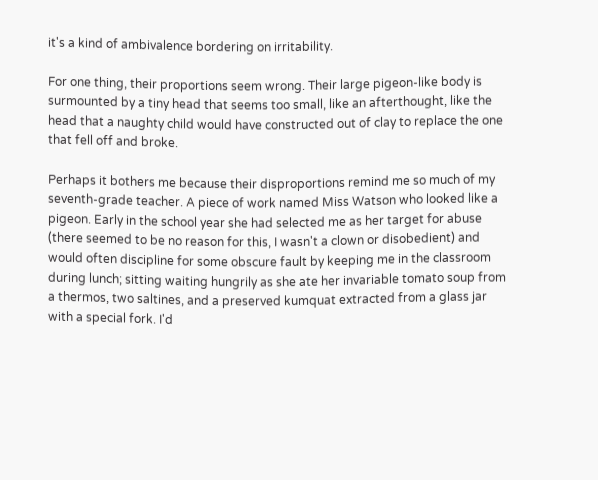it's a kind of ambivalence bordering on irritability.

For one thing, their proportions seem wrong. Their large pigeon-like body is surmounted by a tiny head that seems too small, like an afterthought, like the head that a naughty child would have constructed out of clay to replace the one that fell off and broke.

Perhaps it bothers me because their disproportions remind me so much of my seventh-grade teacher. A piece of work named Miss Watson who looked like a pigeon. Early in the school year she had selected me as her target for abuse (there seemed to be no reason for this, I wasn't a clown or disobedient) and would often discipline for some obscure fault by keeping me in the classroom during lunch; sitting waiting hungrily as she ate her invariable tomato soup from a thermos, two saltines, and a preserved kumquat extracted from a glass jar with a special fork. I'd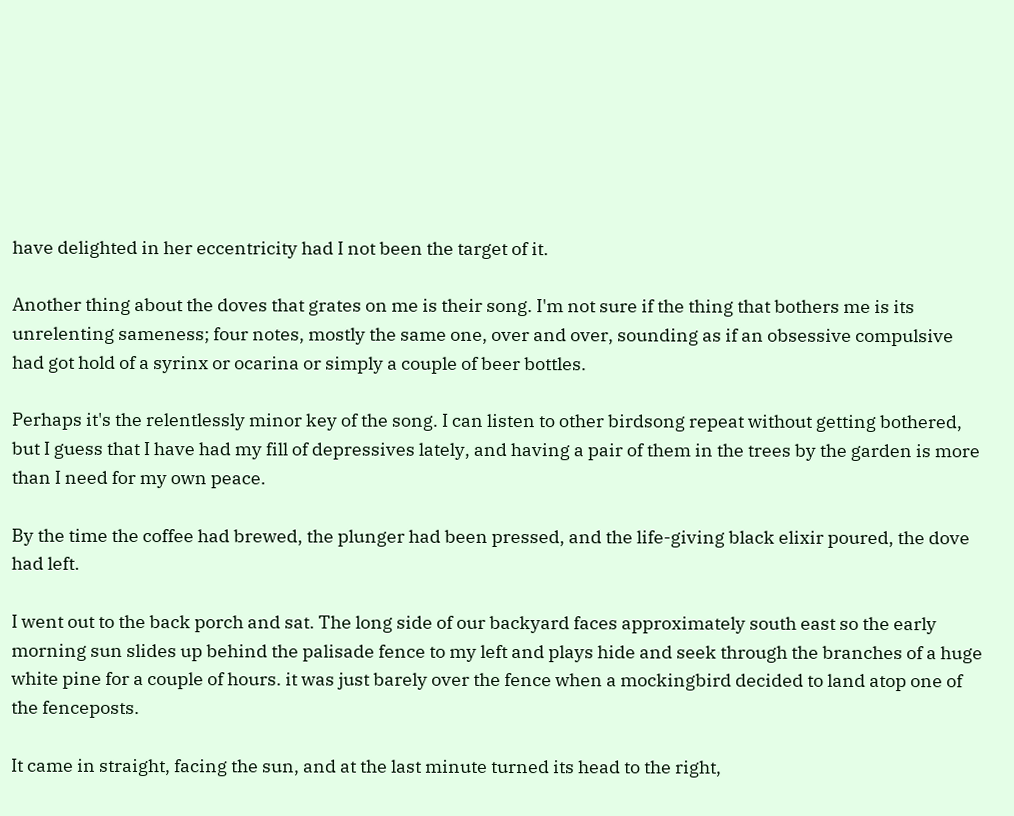have delighted in her eccentricity had I not been the target of it.

Another thing about the doves that grates on me is their song. I'm not sure if the thing that bothers me is its unrelenting sameness; four notes, mostly the same one, over and over, sounding as if an obsessive compulsive had got hold of a syrinx or ocarina or simply a couple of beer bottles.

Perhaps it's the relentlessly minor key of the song. I can listen to other birdsong repeat without getting bothered, but I guess that I have had my fill of depressives lately, and having a pair of them in the trees by the garden is more than I need for my own peace.

By the time the coffee had brewed, the plunger had been pressed, and the life-giving black elixir poured, the dove had left.

I went out to the back porch and sat. The long side of our backyard faces approximately south east so the early morning sun slides up behind the palisade fence to my left and plays hide and seek through the branches of a huge white pine for a couple of hours. it was just barely over the fence when a mockingbird decided to land atop one of the fenceposts.

It came in straight, facing the sun, and at the last minute turned its head to the right,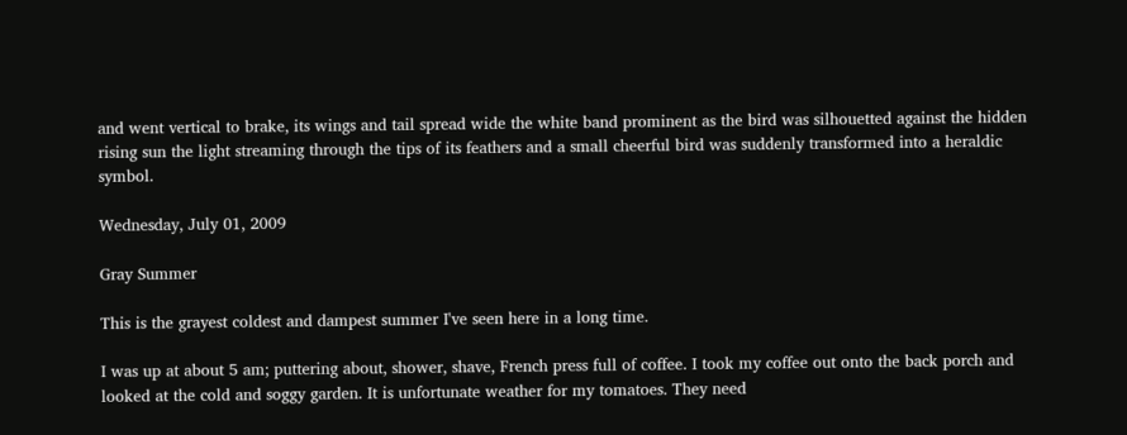and went vertical to brake, its wings and tail spread wide the white band prominent as the bird was silhouetted against the hidden rising sun the light streaming through the tips of its feathers and a small cheerful bird was suddenly transformed into a heraldic symbol.

Wednesday, July 01, 2009

Gray Summer

This is the grayest coldest and dampest summer I've seen here in a long time.

I was up at about 5 am; puttering about, shower, shave, French press full of coffee. I took my coffee out onto the back porch and looked at the cold and soggy garden. It is unfortunate weather for my tomatoes. They need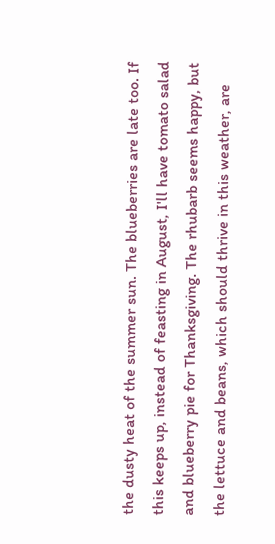the dusty heat of the summer sun. The blueberries are late too. If this keeps up, instead of feasting in August, I'll have tomato salad and blueberry pie for Thanksgiving. The rhubarb seems happy, but the lettuce and beans, which should thrive in this weather, are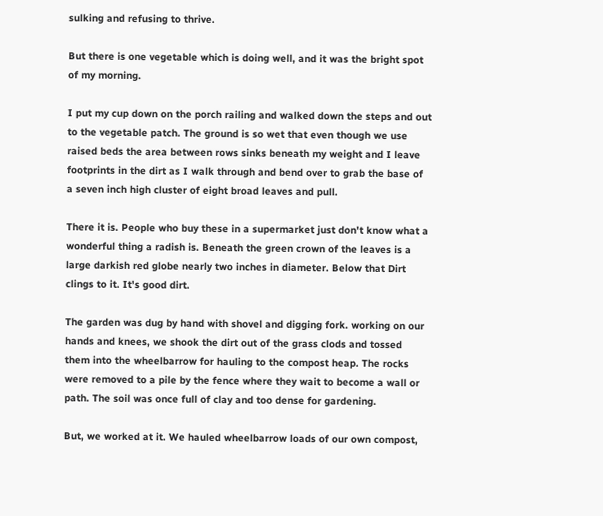sulking and refusing to thrive.

But there is one vegetable which is doing well, and it was the bright spot of my morning.

I put my cup down on the porch railing and walked down the steps and out to the vegetable patch. The ground is so wet that even though we use raised beds the area between rows sinks beneath my weight and I leave footprints in the dirt as I walk through and bend over to grab the base of a seven inch high cluster of eight broad leaves and pull.

There it is. People who buy these in a supermarket just don't know what a wonderful thing a radish is. Beneath the green crown of the leaves is a large darkish red globe nearly two inches in diameter. Below that Dirt clings to it. It's good dirt.

The garden was dug by hand with shovel and digging fork. working on our hands and knees, we shook the dirt out of the grass clods and tossed them into the wheelbarrow for hauling to the compost heap. The rocks were removed to a pile by the fence where they wait to become a wall or path. The soil was once full of clay and too dense for gardening.

But, we worked at it. We hauled wheelbarrow loads of our own compost,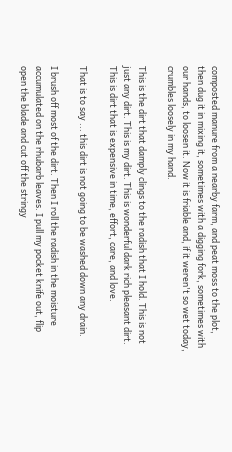composted manure from a nearby farm, and peat moss to the plot, then dug it in mixing it, sometimes with a digging fork, sometimes with our hands, to loosen it. Now it is friable and, if it weren't so wet today, crumbles loosely in my hand.

This is the dirt that damply clings to the radish that I hold. This is not just any dirt. This is my dirt. This is wonderful dark rich pleasant dirt. This is dirt that is expensive in time, effort, care, and love.

That is to say ... this dirt is not going to be washed down any drain.

I brush off most of the dirt. Then I roll the radish in the moisture accumulated on the rhubarb leaves. I pull my pocket knife out, flip open the blade and cut off the stringy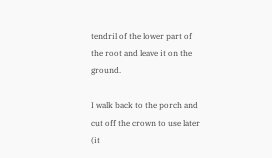tendril of the lower part of the root and leave it on the ground.

I walk back to the porch and cut off the crown to use later (it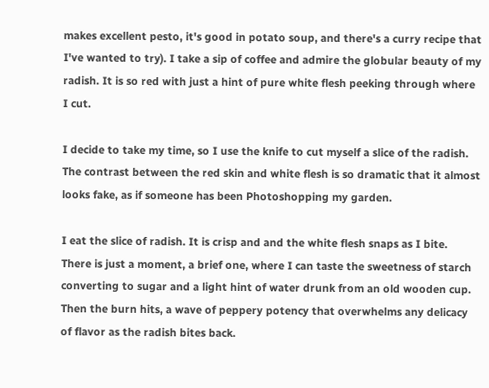makes excellent pesto, it's good in potato soup, and there's a curry recipe that I've wanted to try). I take a sip of coffee and admire the globular beauty of my radish. It is so red with just a hint of pure white flesh peeking through where I cut.

I decide to take my time, so I use the knife to cut myself a slice of the radish. The contrast between the red skin and white flesh is so dramatic that it almost looks fake, as if someone has been Photoshopping my garden.

I eat the slice of radish. It is crisp and and the white flesh snaps as I bite. There is just a moment, a brief one, where I can taste the sweetness of starch converting to sugar and a light hint of water drunk from an old wooden cup. Then the burn hits, a wave of peppery potency that overwhelms any delicacy of flavor as the radish bites back.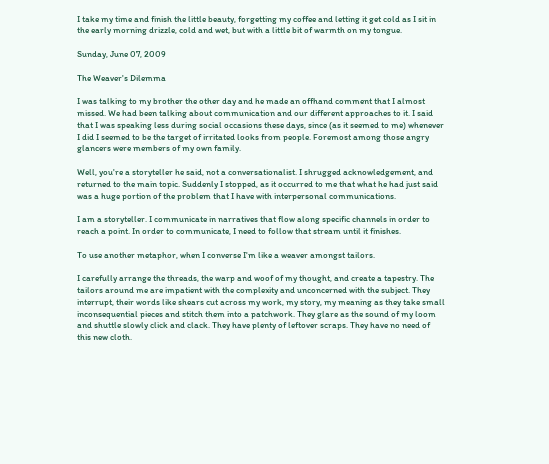I take my time and finish the little beauty, forgetting my coffee and letting it get cold as I sit in the early morning drizzle, cold and wet, but with a little bit of warmth on my tongue.

Sunday, June 07, 2009

The Weaver's Dilemma

I was talking to my brother the other day and he made an offhand comment that I almost missed. We had been talking about communication and our different approaches to it. I said that I was speaking less during social occasions these days, since (as it seemed to me) whenever I did I seemed to be the target of irritated looks from people. Foremost among those angry glancers were members of my own family.

Well, you're a storyteller he said, not a conversationalist. I shrugged acknowledgement, and returned to the main topic. Suddenly I stopped, as it occurred to me that what he had just said was a huge portion of the problem that I have with interpersonal communications.

I am a storyteller. I communicate in narratives that flow along specific channels in order to reach a point. In order to communicate, I need to follow that stream until it finishes.

To use another metaphor, when I converse I'm like a weaver amongst tailors.

I carefully arrange the threads, the warp and woof of my thought, and create a tapestry. The tailors around me are impatient with the complexity and unconcerned with the subject. They interrupt, their words like shears cut across my work, my story, my meaning as they take small inconsequential pieces and stitch them into a patchwork. They glare as the sound of my loom and shuttle slowly click and clack. They have plenty of leftover scraps. They have no need of this new cloth.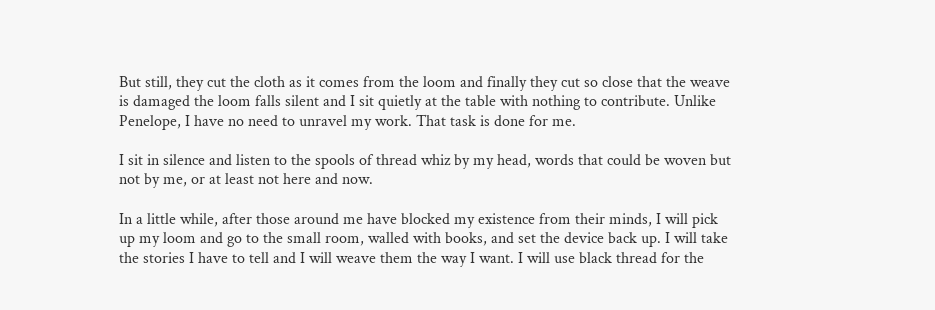But still, they cut the cloth as it comes from the loom and finally they cut so close that the weave is damaged the loom falls silent and I sit quietly at the table with nothing to contribute. Unlike Penelope, I have no need to unravel my work. That task is done for me.

I sit in silence and listen to the spools of thread whiz by my head, words that could be woven but not by me, or at least not here and now.

In a little while, after those around me have blocked my existence from their minds, I will pick up my loom and go to the small room, walled with books, and set the device back up. I will take the stories I have to tell and I will weave them the way I want. I will use black thread for the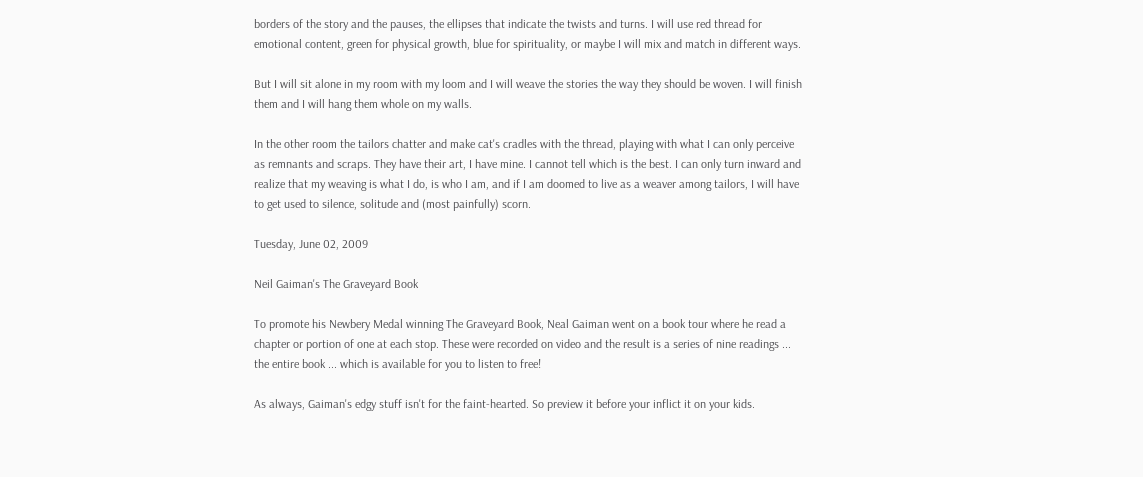borders of the story and the pauses, the ellipses that indicate the twists and turns. I will use red thread for emotional content, green for physical growth, blue for spirituality, or maybe I will mix and match in different ways.

But I will sit alone in my room with my loom and I will weave the stories the way they should be woven. I will finish them and I will hang them whole on my walls.

In the other room the tailors chatter and make cat's cradles with the thread, playing with what I can only perceive as remnants and scraps. They have their art, I have mine. I cannot tell which is the best. I can only turn inward and realize that my weaving is what I do, is who I am, and if I am doomed to live as a weaver among tailors, I will have to get used to silence, solitude and (most painfully) scorn.

Tuesday, June 02, 2009

Neil Gaiman's The Graveyard Book

To promote his Newbery Medal winning The Graveyard Book, Neal Gaiman went on a book tour where he read a chapter or portion of one at each stop. These were recorded on video and the result is a series of nine readings ... the entire book ... which is available for you to listen to free!

As always, Gaiman's edgy stuff isn't for the faint-hearted. So preview it before your inflict it on your kids.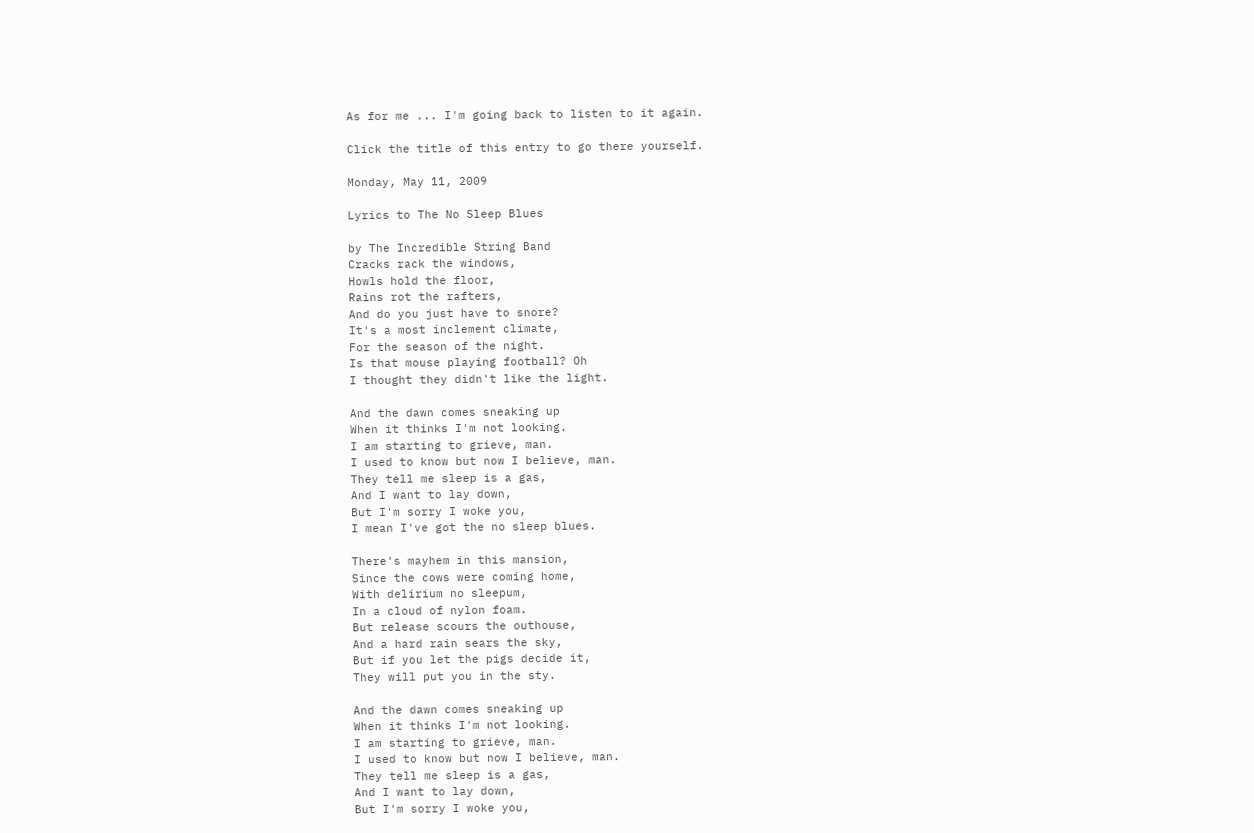As for me ... I'm going back to listen to it again.

Click the title of this entry to go there yourself.

Monday, May 11, 2009

Lyrics to The No Sleep Blues

by The Incredible String Band
Cracks rack the windows,
Howls hold the floor,
Rains rot the rafters,
And do you just have to snore?
It's a most inclement climate,
For the season of the night.
Is that mouse playing football? Oh
I thought they didn't like the light.

And the dawn comes sneaking up
When it thinks I'm not looking.
I am starting to grieve, man.
I used to know but now I believe, man.
They tell me sleep is a gas,
And I want to lay down,
But I'm sorry I woke you,
I mean I've got the no sleep blues.

There's mayhem in this mansion,
Since the cows were coming home,
With delirium no sleepum,
In a cloud of nylon foam.
But release scours the outhouse,
And a hard rain sears the sky,
But if you let the pigs decide it,
They will put you in the sty.

And the dawn comes sneaking up
When it thinks I'm not looking.
I am starting to grieve, man.
I used to know but now I believe, man.
They tell me sleep is a gas,
And I want to lay down,
But I'm sorry I woke you,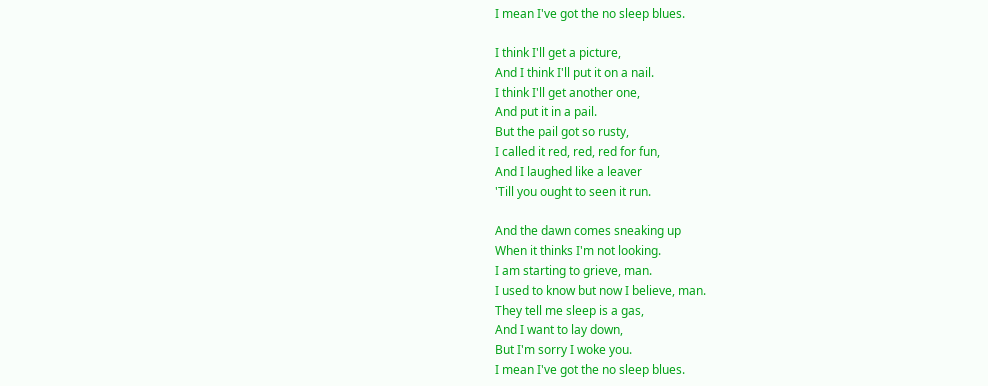I mean I've got the no sleep blues.

I think I'll get a picture,
And I think I'll put it on a nail.
I think I'll get another one,
And put it in a pail.
But the pail got so rusty,
I called it red, red, red for fun,
And I laughed like a leaver
'Till you ought to seen it run.

And the dawn comes sneaking up
When it thinks I'm not looking.
I am starting to grieve, man.
I used to know but now I believe, man.
They tell me sleep is a gas,
And I want to lay down,
But I'm sorry I woke you.
I mean I've got the no sleep blues.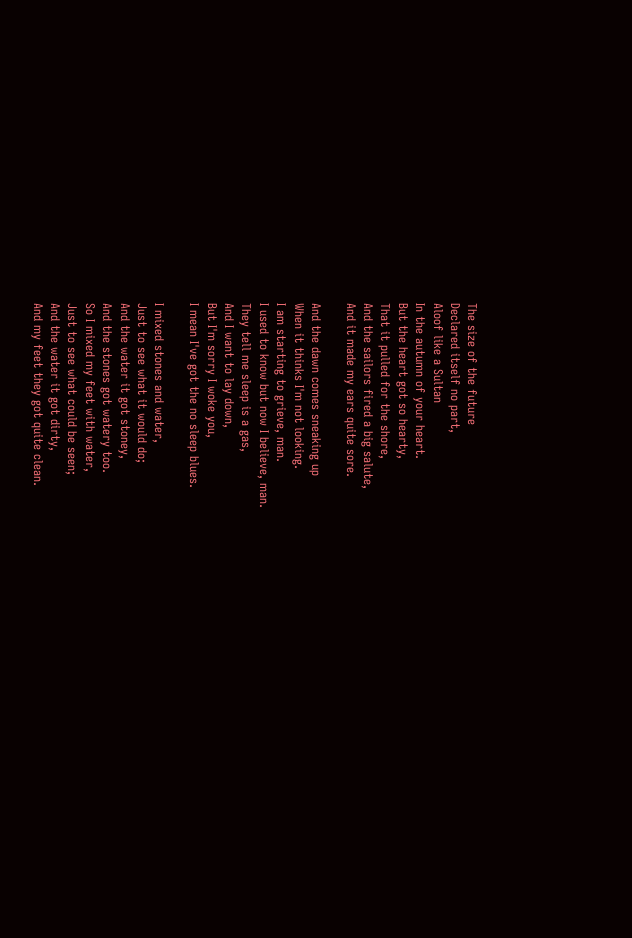The size of the future
Declared itself no part,
Aloof like a Sultan
In the autumn of your heart.
But the heart got so hearty,
That it pulled for the shore,
And the sailors fired a big salute,
And it made my ears quite sore.

And the dawn comes sneaking up
When it thinks I'm not looking.
I am starting to grieve, man.
I used to know but now I believe, man.
They tell me sleep is a gas,
And I want to lay down,
But I'm sorry I woke you,
I mean I've got the no sleep blues.

I mixed stones and water,
Just to see what it would do;
And the water it got stoney,
And the stones got watery too.
So I mixed my feet with water,
Just to see what could be seen;
And the water it got dirty,
And my feet they got quite clean.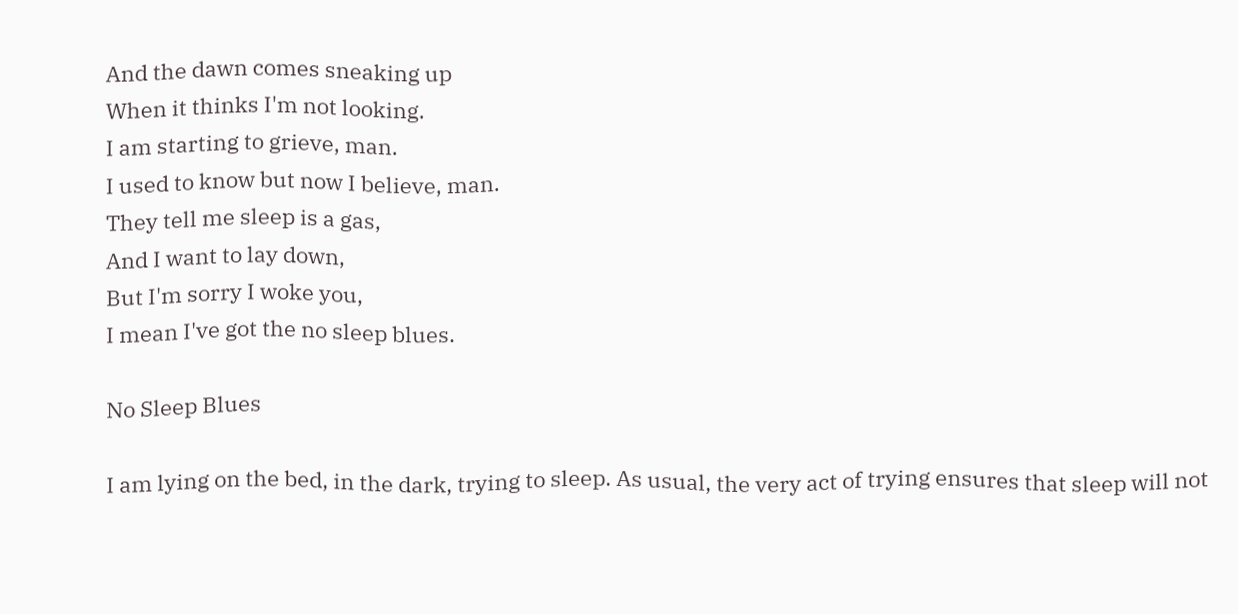And the dawn comes sneaking up
When it thinks I'm not looking.
I am starting to grieve, man.
I used to know but now I believe, man.
They tell me sleep is a gas,
And I want to lay down,
But I'm sorry I woke you,
I mean I've got the no sleep blues.

No Sleep Blues

I am lying on the bed, in the dark, trying to sleep. As usual, the very act of trying ensures that sleep will not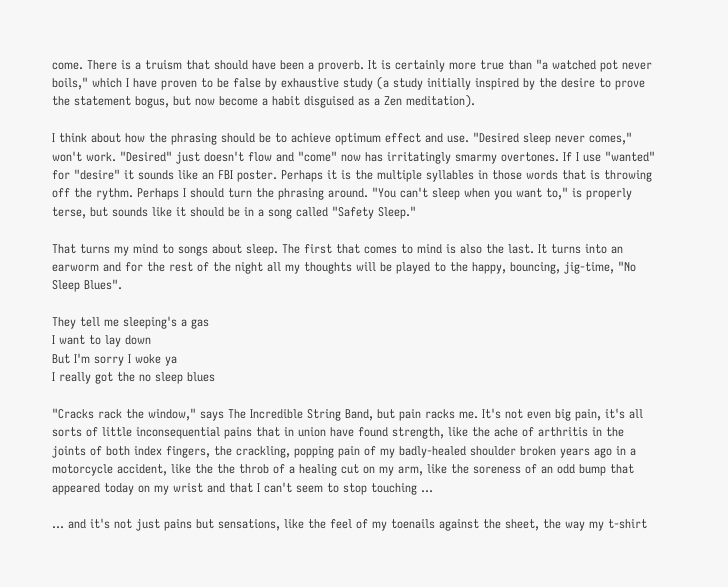come. There is a truism that should have been a proverb. It is certainly more true than "a watched pot never boils," which I have proven to be false by exhaustive study (a study initially inspired by the desire to prove the statement bogus, but now become a habit disguised as a Zen meditation).

I think about how the phrasing should be to achieve optimum effect and use. "Desired sleep never comes," won't work. "Desired" just doesn't flow and "come" now has irritatingly smarmy overtones. If I use "wanted" for "desire" it sounds like an FBI poster. Perhaps it is the multiple syllables in those words that is throwing off the rythm. Perhaps I should turn the phrasing around. "You can't sleep when you want to," is properly terse, but sounds like it should be in a song called "Safety Sleep."

That turns my mind to songs about sleep. The first that comes to mind is also the last. It turns into an earworm and for the rest of the night all my thoughts will be played to the happy, bouncing, jig-time, "No Sleep Blues".

They tell me sleeping's a gas
I want to lay down
But I'm sorry I woke ya
I really got the no sleep blues

"Cracks rack the window," says The Incredible String Band, but pain racks me. It's not even big pain, it's all sorts of little inconsequential pains that in union have found strength, like the ache of arthritis in the joints of both index fingers, the crackling, popping pain of my badly-healed shoulder broken years ago in a motorcycle accident, like the the throb of a healing cut on my arm, like the soreness of an odd bump that appeared today on my wrist and that I can't seem to stop touching ...

... and it's not just pains but sensations, like the feel of my toenails against the sheet, the way my t-shirt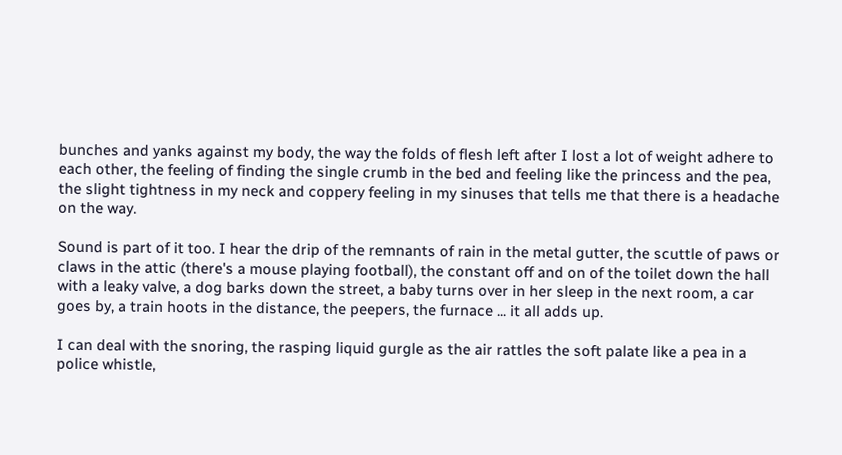bunches and yanks against my body, the way the folds of flesh left after I lost a lot of weight adhere to each other, the feeling of finding the single crumb in the bed and feeling like the princess and the pea, the slight tightness in my neck and coppery feeling in my sinuses that tells me that there is a headache on the way.

Sound is part of it too. I hear the drip of the remnants of rain in the metal gutter, the scuttle of paws or claws in the attic (there's a mouse playing football), the constant off and on of the toilet down the hall with a leaky valve, a dog barks down the street, a baby turns over in her sleep in the next room, a car goes by, a train hoots in the distance, the peepers, the furnace ... it all adds up.

I can deal with the snoring, the rasping liquid gurgle as the air rattles the soft palate like a pea in a police whistle,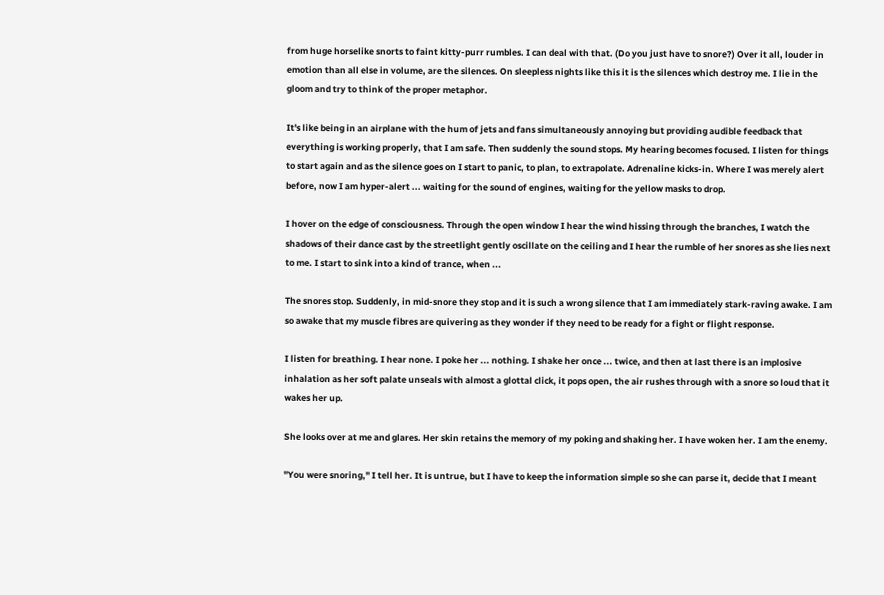from huge horselike snorts to faint kitty-purr rumbles. I can deal with that. (Do you just have to snore?) Over it all, louder in emotion than all else in volume, are the silences. On sleepless nights like this it is the silences which destroy me. I lie in the gloom and try to think of the proper metaphor.

It's like being in an airplane with the hum of jets and fans simultaneously annoying but providing audible feedback that everything is working properly, that I am safe. Then suddenly the sound stops. My hearing becomes focused. I listen for things to start again and as the silence goes on I start to panic, to plan, to extrapolate. Adrenaline kicks-in. Where I was merely alert before, now I am hyper-alert ... waiting for the sound of engines, waiting for the yellow masks to drop.

I hover on the edge of consciousness. Through the open window I hear the wind hissing through the branches, I watch the shadows of their dance cast by the streetlight gently oscillate on the ceiling and I hear the rumble of her snores as she lies next to me. I start to sink into a kind of trance, when ...

The snores stop. Suddenly, in mid-snore they stop and it is such a wrong silence that I am immediately stark-raving awake. I am so awake that my muscle fibres are quivering as they wonder if they need to be ready for a fight or flight response.

I listen for breathing. I hear none. I poke her ... nothing. I shake her once ... twice, and then at last there is an implosive inhalation as her soft palate unseals with almost a glottal click, it pops open, the air rushes through with a snore so loud that it wakes her up.

She looks over at me and glares. Her skin retains the memory of my poking and shaking her. I have woken her. I am the enemy.

"You were snoring," I tell her. It is untrue, but I have to keep the information simple so she can parse it, decide that I meant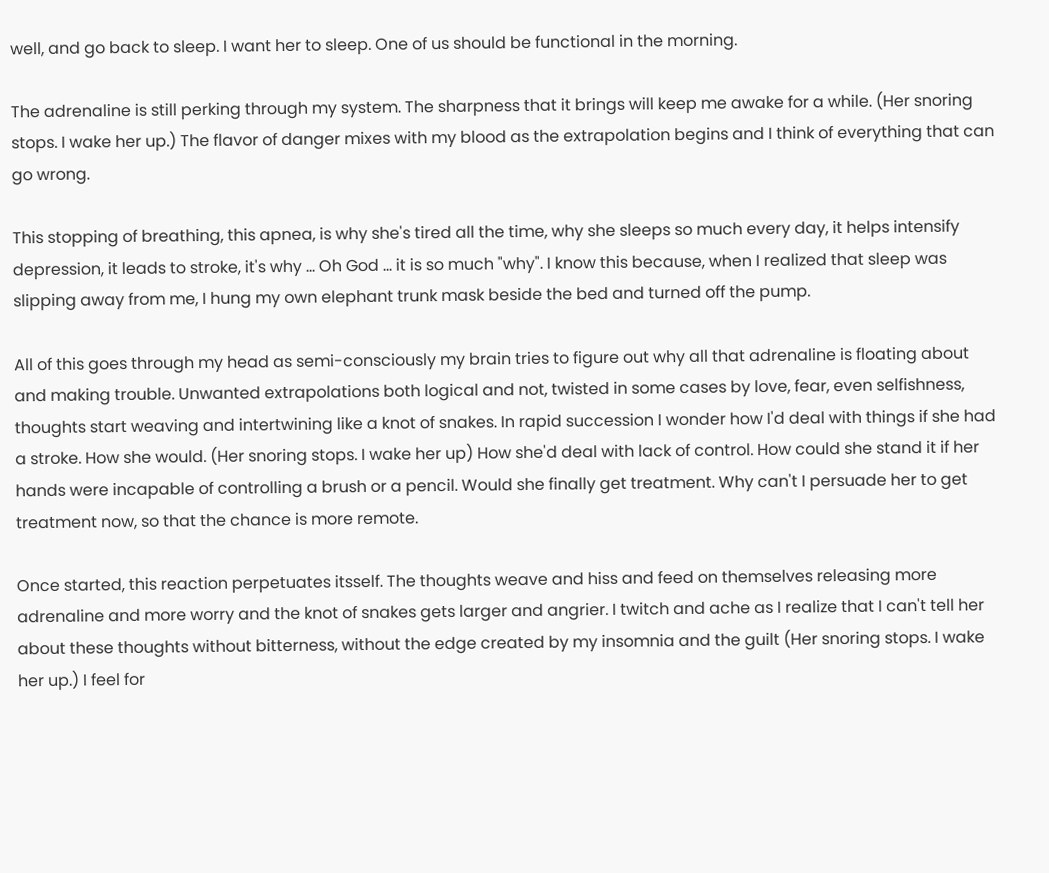well, and go back to sleep. I want her to sleep. One of us should be functional in the morning.

The adrenaline is still perking through my system. The sharpness that it brings will keep me awake for a while. (Her snoring stops. I wake her up.) The flavor of danger mixes with my blood as the extrapolation begins and I think of everything that can go wrong.

This stopping of breathing, this apnea, is why she's tired all the time, why she sleeps so much every day, it helps intensify depression, it leads to stroke, it's why ... Oh God ... it is so much "why". I know this because, when I realized that sleep was slipping away from me, I hung my own elephant trunk mask beside the bed and turned off the pump.

All of this goes through my head as semi-consciously my brain tries to figure out why all that adrenaline is floating about and making trouble. Unwanted extrapolations both logical and not, twisted in some cases by love, fear, even selfishness, thoughts start weaving and intertwining like a knot of snakes. In rapid succession I wonder how I'd deal with things if she had a stroke. How she would. (Her snoring stops. I wake her up) How she'd deal with lack of control. How could she stand it if her hands were incapable of controlling a brush or a pencil. Would she finally get treatment. Why can't I persuade her to get treatment now, so that the chance is more remote.

Once started, this reaction perpetuates itsself. The thoughts weave and hiss and feed on themselves releasing more adrenaline and more worry and the knot of snakes gets larger and angrier. I twitch and ache as I realize that I can't tell her about these thoughts without bitterness, without the edge created by my insomnia and the guilt (Her snoring stops. I wake her up.) I feel for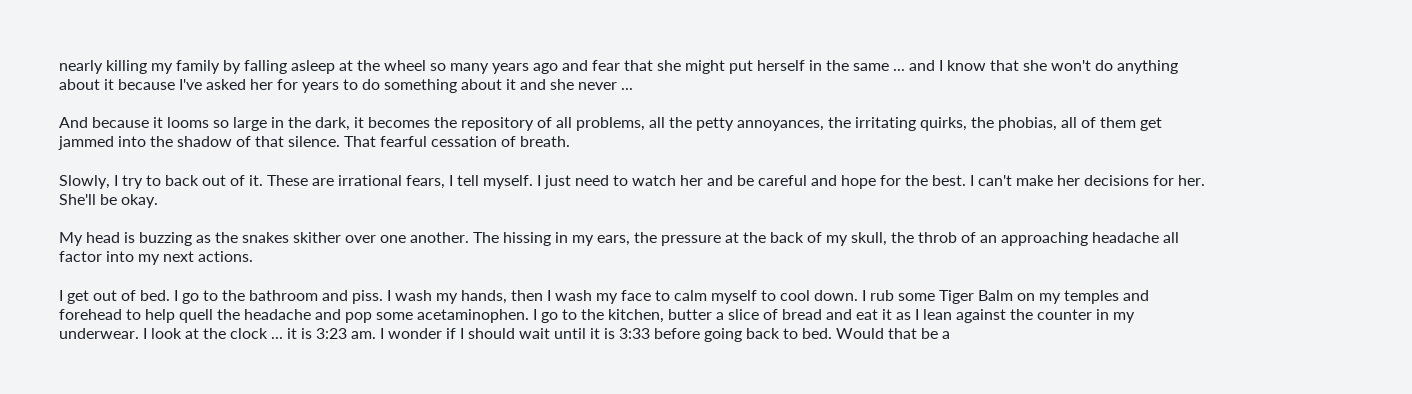nearly killing my family by falling asleep at the wheel so many years ago and fear that she might put herself in the same ... and I know that she won't do anything about it because I've asked her for years to do something about it and she never ...

And because it looms so large in the dark, it becomes the repository of all problems, all the petty annoyances, the irritating quirks, the phobias, all of them get jammed into the shadow of that silence. That fearful cessation of breath.

Slowly, I try to back out of it. These are irrational fears, I tell myself. I just need to watch her and be careful and hope for the best. I can't make her decisions for her. She'll be okay.

My head is buzzing as the snakes skither over one another. The hissing in my ears, the pressure at the back of my skull, the throb of an approaching headache all factor into my next actions.

I get out of bed. I go to the bathroom and piss. I wash my hands, then I wash my face to calm myself to cool down. I rub some Tiger Balm on my temples and forehead to help quell the headache and pop some acetaminophen. I go to the kitchen, butter a slice of bread and eat it as I lean against the counter in my underwear. I look at the clock ... it is 3:23 am. I wonder if I should wait until it is 3:33 before going back to bed. Would that be a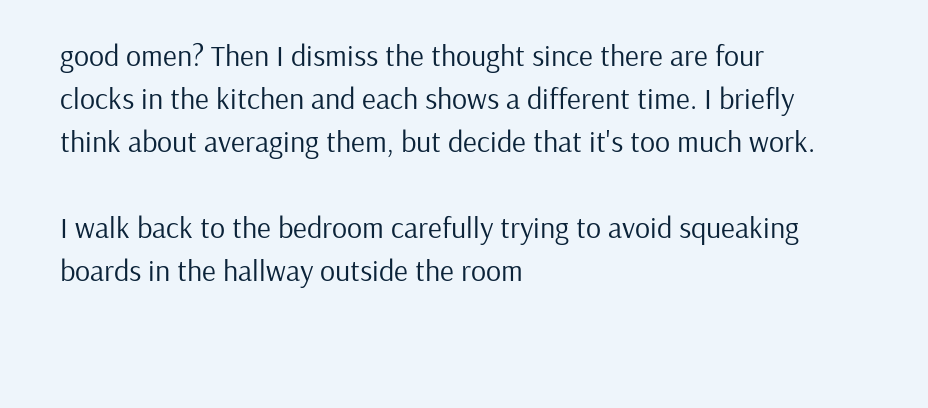good omen? Then I dismiss the thought since there are four clocks in the kitchen and each shows a different time. I briefly think about averaging them, but decide that it's too much work.

I walk back to the bedroom carefully trying to avoid squeaking boards in the hallway outside the room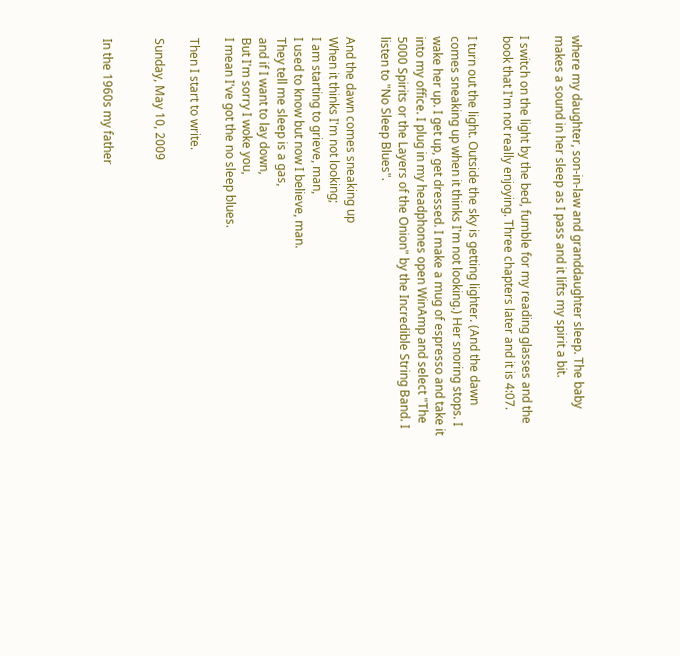where my daughter, son-in-law and granddaughter sleep. The baby makes a sound in her sleep as I pass and it lifts my spirit a bit.

I switch on the light by the bed, fumble for my reading glasses and the book that I'm not really enjoying. Three chapters later and it is 4:07.

I turn out the light. Outside the sky is getting lighter. (And the dawn comes sneaking up when it thinks I'm not looking.) Her snoring stops. I wake her up. I get up, get dressed. I make a mug of espresso and take it into my office. I plug in my headphones open WinAmp and select "The 5000 Spirits or the Layers of the Onion" by the Incredible String Band. I listen to "No Sleep Blues".

And the dawn comes sneaking up
When it thinks I'm not looking;
I am starting to grieve, man,
I used to know but now I believe, man.
They tell me sleep is a gas,
and if I want to lay down,
But I'm sorry I woke you,
I mean I've got the no sleep blues.

Then I start to write.

Sunday, May 10, 2009


In the 1960s my father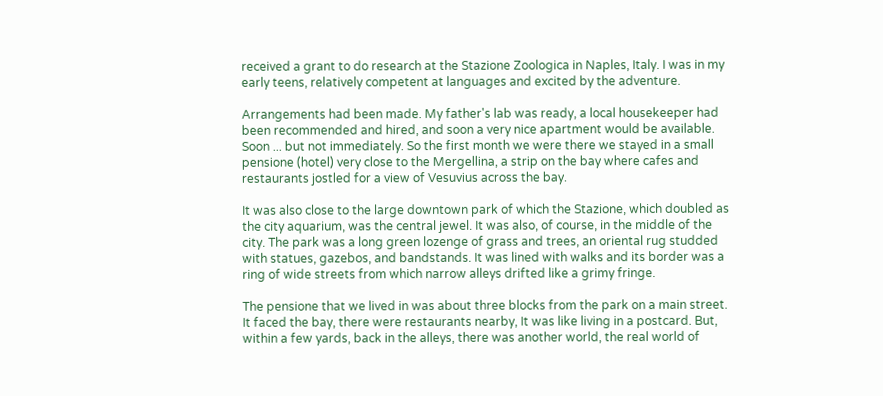received a grant to do research at the Stazione Zoologica in Naples, Italy. I was in my early teens, relatively competent at languages and excited by the adventure.

Arrangements had been made. My father's lab was ready, a local housekeeper had been recommended and hired, and soon a very nice apartment would be available. Soon ... but not immediately. So the first month we were there we stayed in a small pensione (hotel) very close to the Mergellina, a strip on the bay where cafes and restaurants jostled for a view of Vesuvius across the bay.

It was also close to the large downtown park of which the Stazione, which doubled as the city aquarium, was the central jewel. It was also, of course, in the middle of the city. The park was a long green lozenge of grass and trees, an oriental rug studded with statues, gazebos, and bandstands. It was lined with walks and its border was a ring of wide streets from which narrow alleys drifted like a grimy fringe.

The pensione that we lived in was about three blocks from the park on a main street. It faced the bay, there were restaurants nearby, It was like living in a postcard. But, within a few yards, back in the alleys, there was another world, the real world of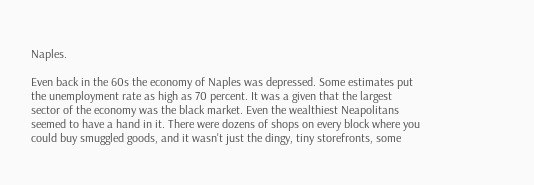Naples.

Even back in the 60s the economy of Naples was depressed. Some estimates put the unemployment rate as high as 70 percent. It was a given that the largest sector of the economy was the black market. Even the wealthiest Neapolitans seemed to have a hand in it. There were dozens of shops on every block where you could buy smuggled goods, and it wasn't just the dingy, tiny storefronts, some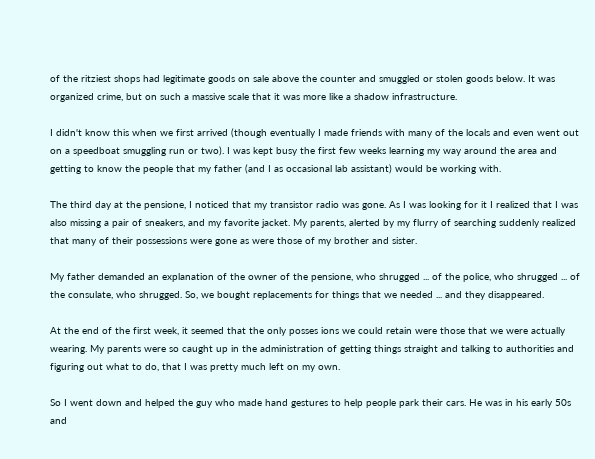of the ritziest shops had legitimate goods on sale above the counter and smuggled or stolen goods below. It was organized crime, but on such a massive scale that it was more like a shadow infrastructure.

I didn't know this when we first arrived (though eventually I made friends with many of the locals and even went out on a speedboat smuggling run or two). I was kept busy the first few weeks learning my way around the area and getting to know the people that my father (and I as occasional lab assistant) would be working with.

The third day at the pensione, I noticed that my transistor radio was gone. As I was looking for it I realized that I was also missing a pair of sneakers, and my favorite jacket. My parents, alerted by my flurry of searching suddenly realized that many of their possessions were gone as were those of my brother and sister.

My father demanded an explanation of the owner of the pensione, who shrugged ... of the police, who shrugged ... of the consulate, who shrugged. So, we bought replacements for things that we needed ... and they disappeared.

At the end of the first week, it seemed that the only posses ions we could retain were those that we were actually wearing. My parents were so caught up in the administration of getting things straight and talking to authorities and figuring out what to do, that I was pretty much left on my own.

So I went down and helped the guy who made hand gestures to help people park their cars. He was in his early 50s and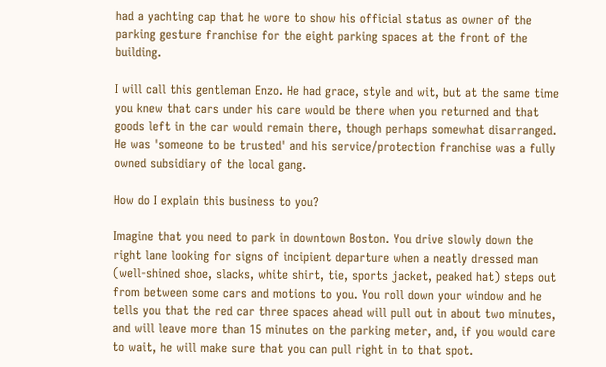had a yachting cap that he wore to show his official status as owner of the parking gesture franchise for the eight parking spaces at the front of the building.

I will call this gentleman Enzo. He had grace, style and wit, but at the same time you knew that cars under his care would be there when you returned and that goods left in the car would remain there, though perhaps somewhat disarranged. He was 'someone to be trusted' and his service/protection franchise was a fully owned subsidiary of the local gang.

How do I explain this business to you?

Imagine that you need to park in downtown Boston. You drive slowly down the right lane looking for signs of incipient departure when a neatly dressed man (well-shined shoe, slacks, white shirt, tie, sports jacket, peaked hat) steps out from between some cars and motions to you. You roll down your window and he tells you that the red car three spaces ahead will pull out in about two minutes, and will leave more than 15 minutes on the parking meter, and, if you would care to wait, he will make sure that you can pull right in to that spot.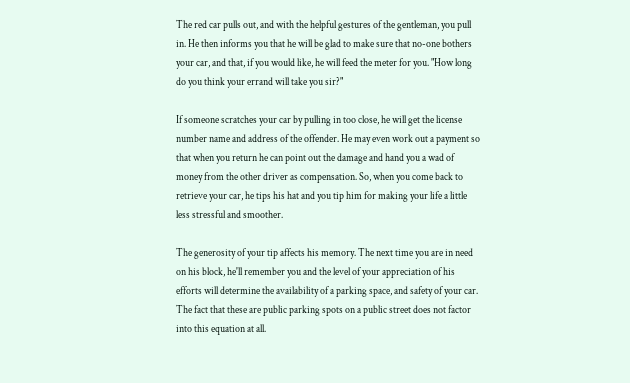The red car pulls out, and with the helpful gestures of the gentleman, you pull in. He then informs you that he will be glad to make sure that no-one bothers your car, and that, if you would like, he will feed the meter for you. "How long do you think your errand will take you sir?"

If someone scratches your car by pulling in too close, he will get the license number name and address of the offender. He may even work out a payment so that when you return he can point out the damage and hand you a wad of money from the other driver as compensation. So, when you come back to retrieve your car, he tips his hat and you tip him for making your life a little less stressful and smoother.

The generosity of your tip affects his memory. The next time you are in need on his block, he'll remember you and the level of your appreciation of his efforts will determine the availability of a parking space, and safety of your car. The fact that these are public parking spots on a public street does not factor into this equation at all.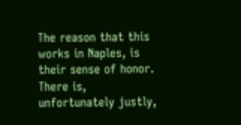The reason that this works in Naples, is their sense of honor. There is, unfortunately justly,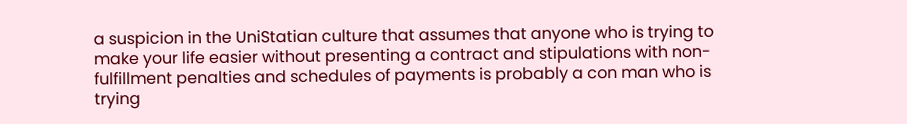a suspicion in the UniStatian culture that assumes that anyone who is trying to make your life easier without presenting a contract and stipulations with non-fulfillment penalties and schedules of payments is probably a con man who is trying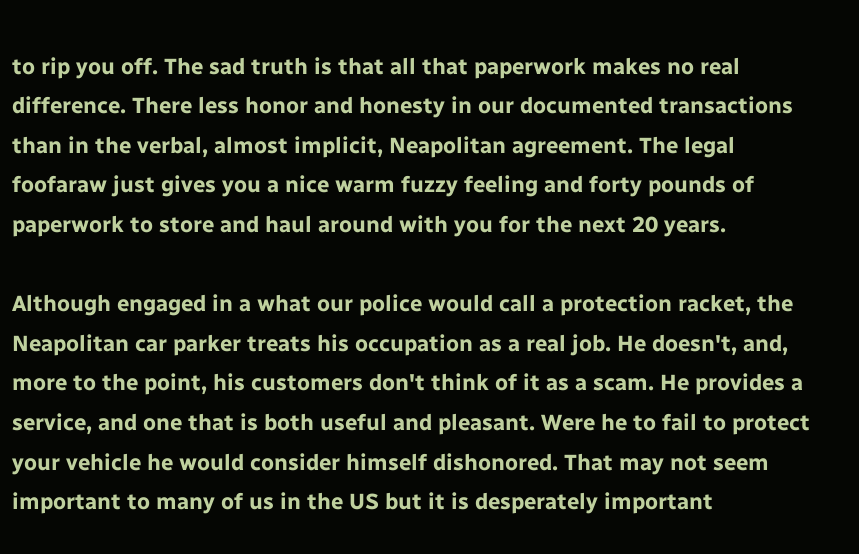to rip you off. The sad truth is that all that paperwork makes no real difference. There less honor and honesty in our documented transactions than in the verbal, almost implicit, Neapolitan agreement. The legal foofaraw just gives you a nice warm fuzzy feeling and forty pounds of paperwork to store and haul around with you for the next 20 years.

Although engaged in a what our police would call a protection racket, the Neapolitan car parker treats his occupation as a real job. He doesn't, and, more to the point, his customers don't think of it as a scam. He provides a service, and one that is both useful and pleasant. Were he to fail to protect your vehicle he would consider himself dishonored. That may not seem important to many of us in the US but it is desperately important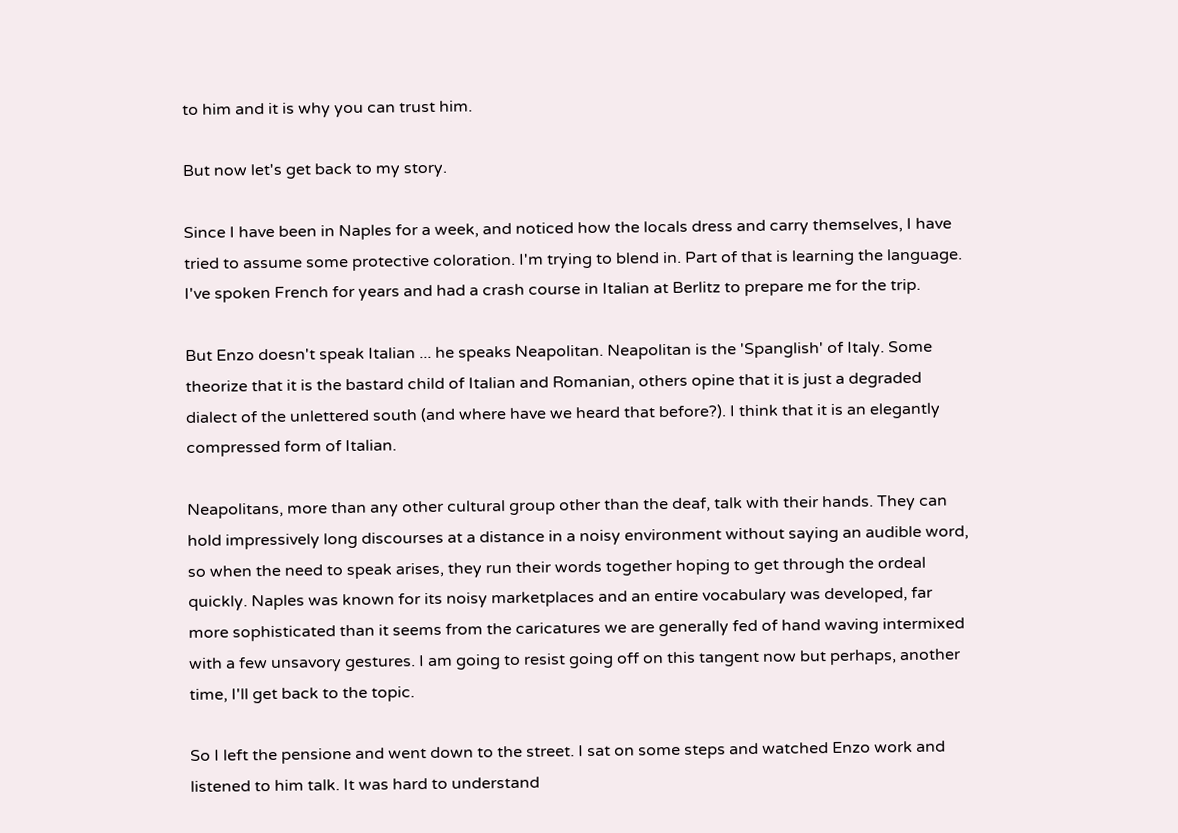to him and it is why you can trust him.

But now let's get back to my story.

Since I have been in Naples for a week, and noticed how the locals dress and carry themselves, I have tried to assume some protective coloration. I'm trying to blend in. Part of that is learning the language. I've spoken French for years and had a crash course in Italian at Berlitz to prepare me for the trip.

But Enzo doesn't speak Italian ... he speaks Neapolitan. Neapolitan is the 'Spanglish' of Italy. Some theorize that it is the bastard child of Italian and Romanian, others opine that it is just a degraded dialect of the unlettered south (and where have we heard that before?). I think that it is an elegantly compressed form of Italian.

Neapolitans, more than any other cultural group other than the deaf, talk with their hands. They can hold impressively long discourses at a distance in a noisy environment without saying an audible word, so when the need to speak arises, they run their words together hoping to get through the ordeal quickly. Naples was known for its noisy marketplaces and an entire vocabulary was developed, far more sophisticated than it seems from the caricatures we are generally fed of hand waving intermixed with a few unsavory gestures. I am going to resist going off on this tangent now but perhaps, another time, I'll get back to the topic.

So I left the pensione and went down to the street. I sat on some steps and watched Enzo work and listened to him talk. It was hard to understand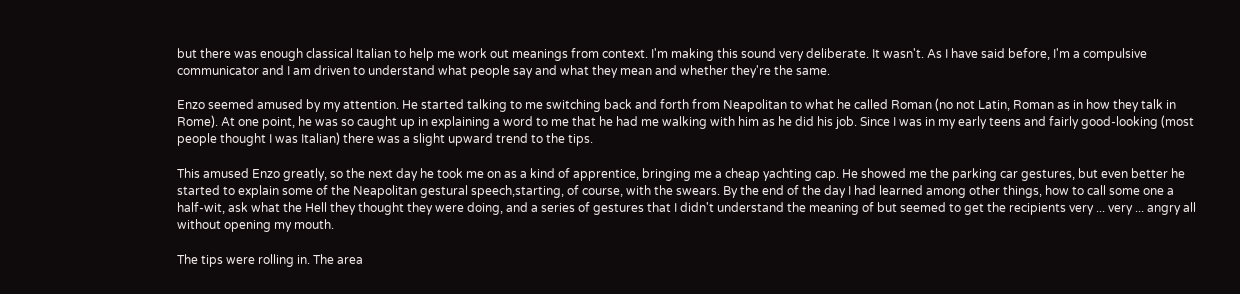but there was enough classical Italian to help me work out meanings from context. I'm making this sound very deliberate. It wasn't. As I have said before, I'm a compulsive communicator and I am driven to understand what people say and what they mean and whether they're the same.

Enzo seemed amused by my attention. He started talking to me switching back and forth from Neapolitan to what he called Roman (no not Latin, Roman as in how they talk in Rome). At one point, he was so caught up in explaining a word to me that he had me walking with him as he did his job. Since I was in my early teens and fairly good-looking (most people thought I was Italian) there was a slight upward trend to the tips.

This amused Enzo greatly, so the next day he took me on as a kind of apprentice, bringing me a cheap yachting cap. He showed me the parking car gestures, but even better he started to explain some of the Neapolitan gestural speech,starting, of course, with the swears. By the end of the day I had learned among other things, how to call some one a half-wit, ask what the Hell they thought they were doing, and a series of gestures that I didn't understand the meaning of but seemed to get the recipients very ... very ... angry all without opening my mouth.

The tips were rolling in. The area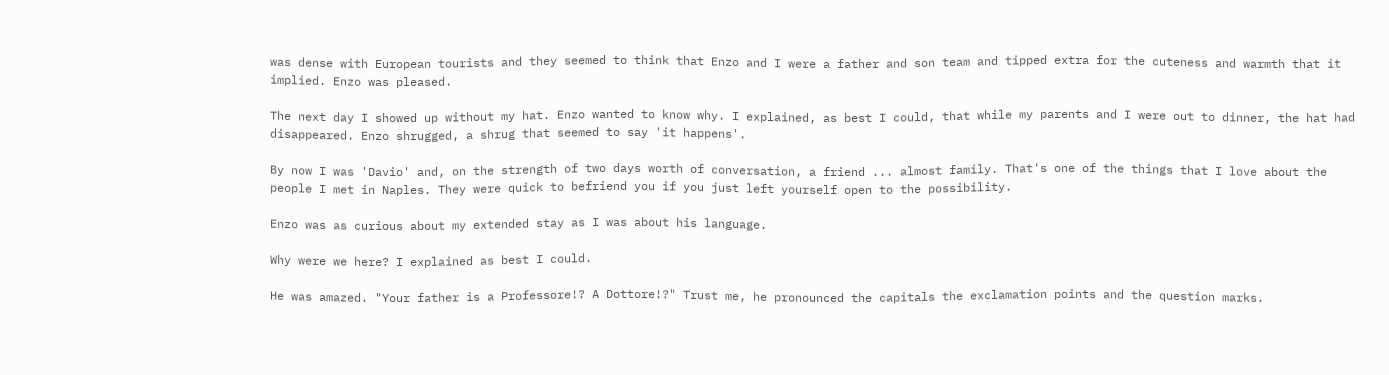was dense with European tourists and they seemed to think that Enzo and I were a father and son team and tipped extra for the cuteness and warmth that it implied. Enzo was pleased.

The next day I showed up without my hat. Enzo wanted to know why. I explained, as best I could, that while my parents and I were out to dinner, the hat had disappeared. Enzo shrugged, a shrug that seemed to say 'it happens'.

By now I was 'Davio' and, on the strength of two days worth of conversation, a friend ... almost family. That's one of the things that I love about the people I met in Naples. They were quick to befriend you if you just left yourself open to the possibility.

Enzo was as curious about my extended stay as I was about his language.

Why were we here? I explained as best I could.

He was amazed. "Your father is a Professore!? A Dottore!?" Trust me, he pronounced the capitals the exclamation points and the question marks.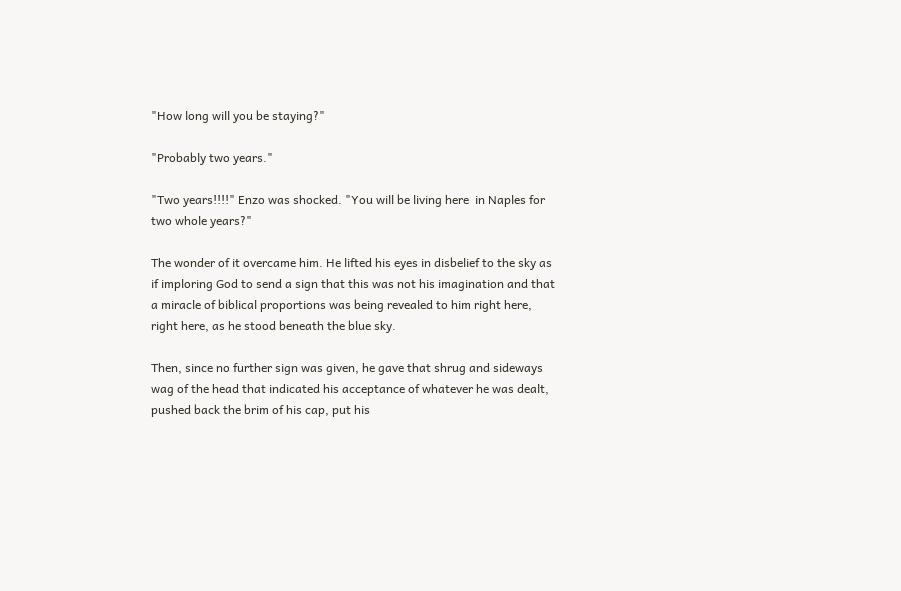"How long will you be staying?"

"Probably two years."

"Two years!!!!" Enzo was shocked. "You will be living here  in Naples for two whole years?"

The wonder of it overcame him. He lifted his eyes in disbelief to the sky as if imploring God to send a sign that this was not his imagination and that a miracle of biblical proportions was being revealed to him right here, right here, as he stood beneath the blue sky.

Then, since no further sign was given, he gave that shrug and sideways wag of the head that indicated his acceptance of whatever he was dealt, pushed back the brim of his cap, put his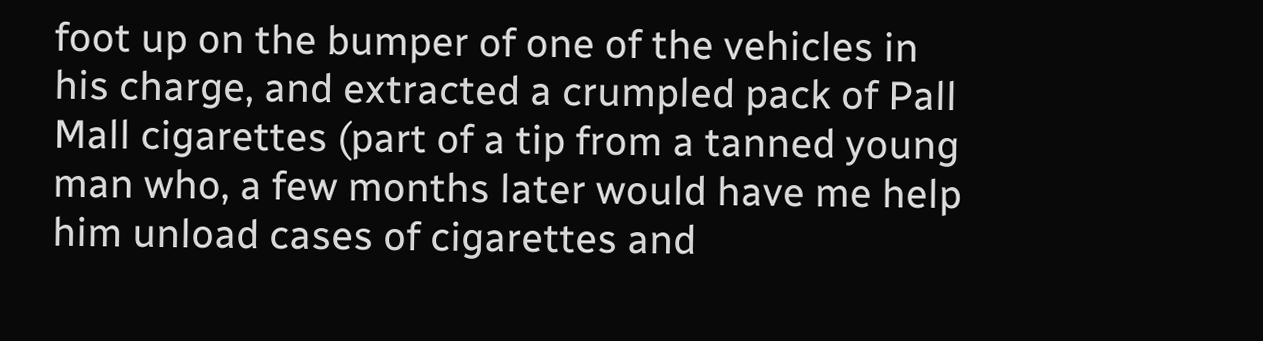foot up on the bumper of one of the vehicles in his charge, and extracted a crumpled pack of Pall Mall cigarettes (part of a tip from a tanned young man who, a few months later would have me help him unload cases of cigarettes and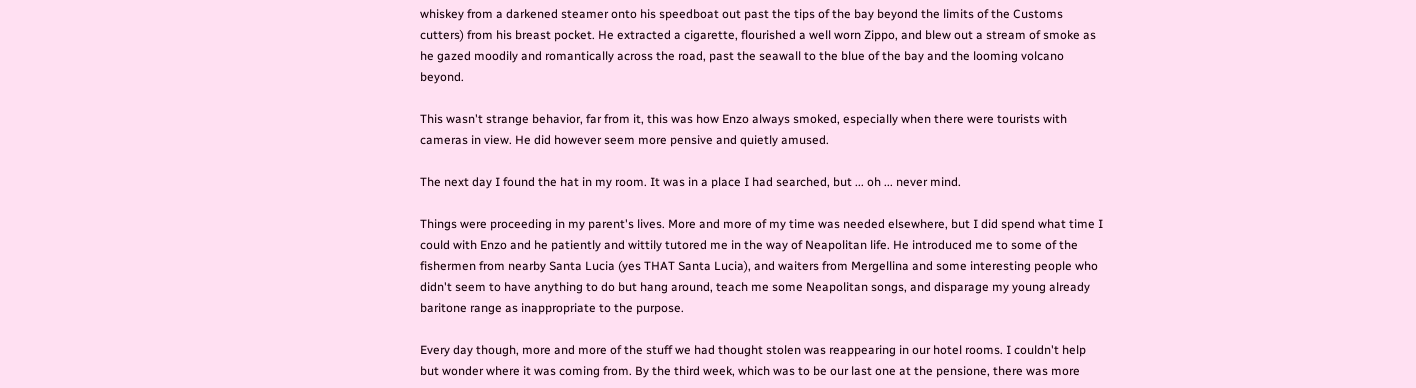whiskey from a darkened steamer onto his speedboat out past the tips of the bay beyond the limits of the Customs cutters) from his breast pocket. He extracted a cigarette, flourished a well worn Zippo, and blew out a stream of smoke as he gazed moodily and romantically across the road, past the seawall to the blue of the bay and the looming volcano beyond.

This wasn't strange behavior, far from it, this was how Enzo always smoked, especially when there were tourists with cameras in view. He did however seem more pensive and quietly amused.

The next day I found the hat in my room. It was in a place I had searched, but ... oh ... never mind.

Things were proceeding in my parent's lives. More and more of my time was needed elsewhere, but I did spend what time I could with Enzo and he patiently and wittily tutored me in the way of Neapolitan life. He introduced me to some of the fishermen from nearby Santa Lucia (yes THAT Santa Lucia), and waiters from Mergellina and some interesting people who didn't seem to have anything to do but hang around, teach me some Neapolitan songs, and disparage my young already baritone range as inappropriate to the purpose.

Every day though, more and more of the stuff we had thought stolen was reappearing in our hotel rooms. I couldn't help but wonder where it was coming from. By the third week, which was to be our last one at the pensione, there was more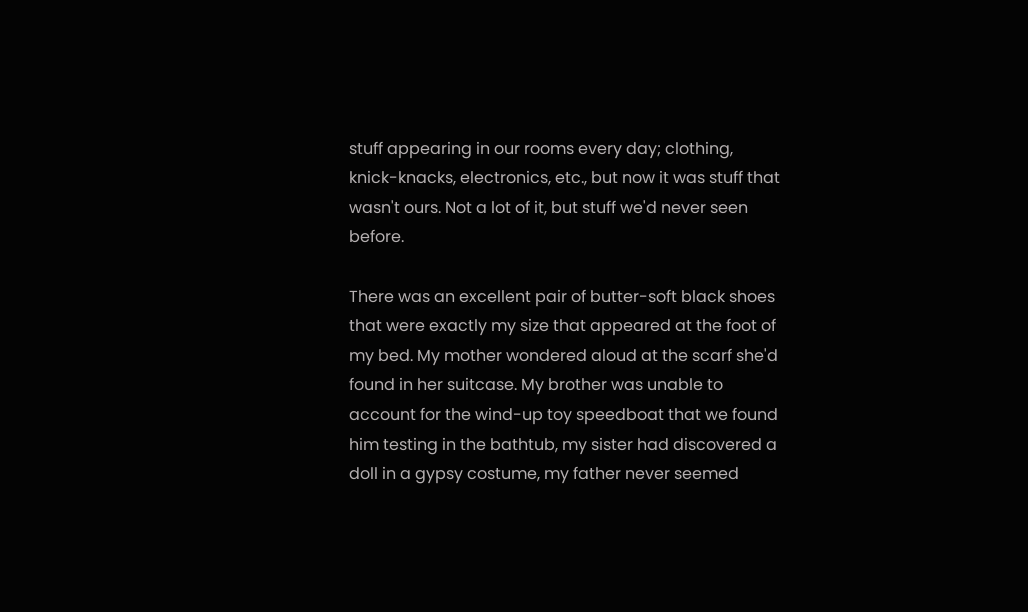stuff appearing in our rooms every day; clothing, knick-knacks, electronics, etc., but now it was stuff that wasn't ours. Not a lot of it, but stuff we'd never seen before.

There was an excellent pair of butter-soft black shoes that were exactly my size that appeared at the foot of my bed. My mother wondered aloud at the scarf she'd found in her suitcase. My brother was unable to account for the wind-up toy speedboat that we found him testing in the bathtub, my sister had discovered a doll in a gypsy costume, my father never seemed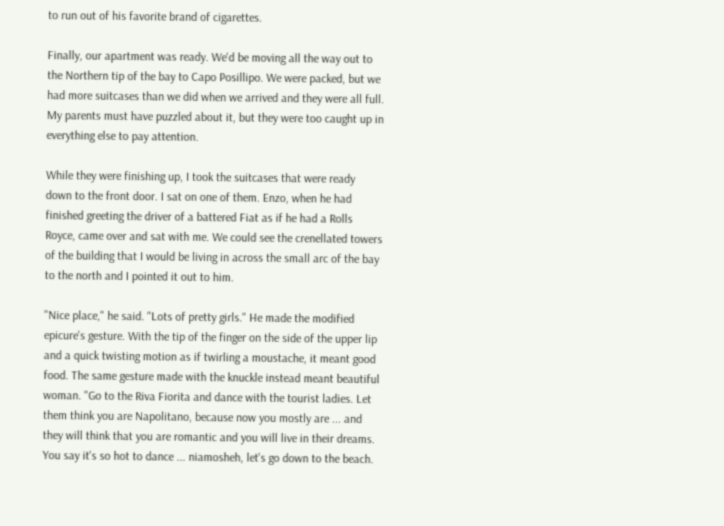to run out of his favorite brand of cigarettes.

Finally, our apartment was ready. We'd be moving all the way out to the Northern tip of the bay to Capo Posillipo. We were packed, but we had more suitcases than we did when we arrived and they were all full. My parents must have puzzled about it, but they were too caught up in everything else to pay attention.

While they were finishing up, I took the suitcases that were ready down to the front door. I sat on one of them. Enzo, when he had finished greeting the driver of a battered Fiat as if he had a Rolls Royce, came over and sat with me. We could see the crenellated towers of the building that I would be living in across the small arc of the bay to the north and I pointed it out to him.

"Nice place," he said. "Lots of pretty girls." He made the modified epicure's gesture. With the tip of the finger on the side of the upper lip and a quick twisting motion as if twirling a moustache, it meant good food. The same gesture made with the knuckle instead meant beautiful woman. "Go to the Riva Fiorita and dance with the tourist ladies. Let them think you are Napolitano, because now you mostly are ... and they will think that you are romantic and you will live in their dreams. You say it's so hot to dance ... niamosheh, let's go down to the beach.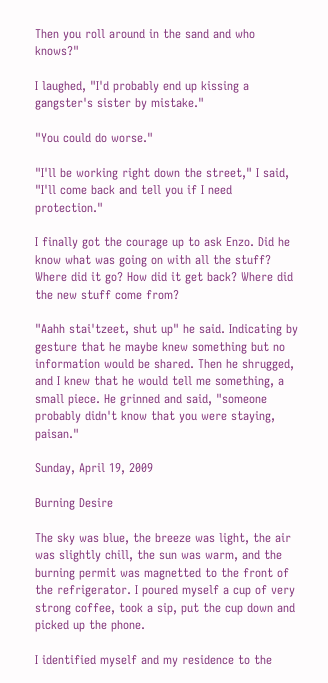Then you roll around in the sand and who knows?"

I laughed, "I'd probably end up kissing a gangster's sister by mistake."

"You could do worse."

"I'll be working right down the street," I said, "I'll come back and tell you if I need protection."

I finally got the courage up to ask Enzo. Did he know what was going on with all the stuff? Where did it go? How did it get back? Where did the new stuff come from?

"Aahh stai'tzeet, shut up" he said. Indicating by gesture that he maybe knew something but no information would be shared. Then he shrugged, and I knew that he would tell me something, a small piece. He grinned and said, "someone probably didn't know that you were staying, paisan."

Sunday, April 19, 2009

Burning Desire

The sky was blue, the breeze was light, the air was slightly chill, the sun was warm, and the burning permit was magnetted to the front of the refrigerator. I poured myself a cup of very strong coffee, took a sip, put the cup down and picked up the phone.

I identified myself and my residence to the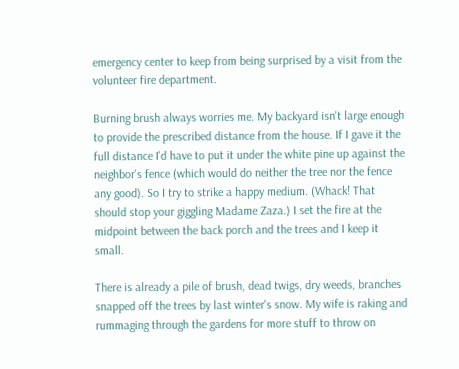emergency center to keep from being surprised by a visit from the volunteer fire department.

Burning brush always worries me. My backyard isn't large enough to provide the prescribed distance from the house. If I gave it the full distance I'd have to put it under the white pine up against the neighbor's fence (which would do neither the tree nor the fence any good). So I try to strike a happy medium. (Whack! That should stop your giggling Madame Zaza.) I set the fire at the midpoint between the back porch and the trees and I keep it small.

There is already a pile of brush, dead twigs, dry weeds, branches snapped off the trees by last winter's snow. My wife is raking and rummaging through the gardens for more stuff to throw on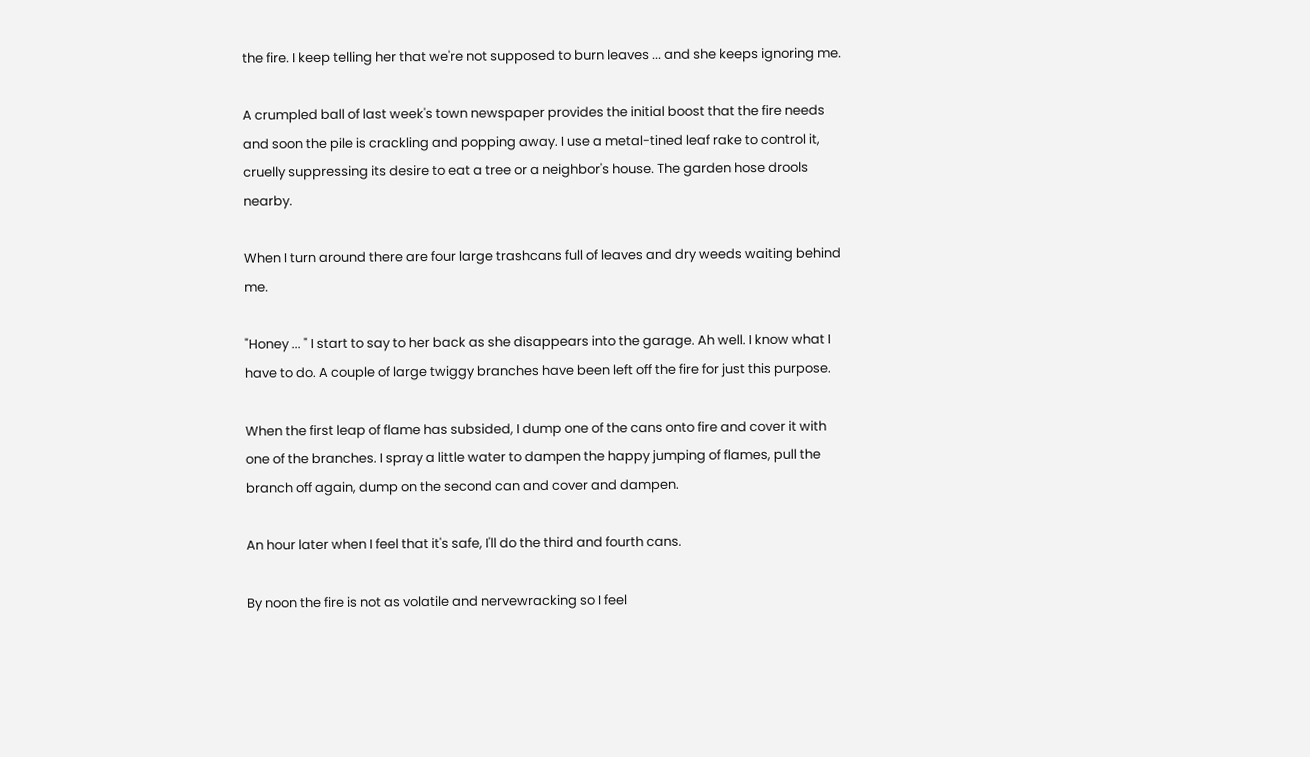the fire. I keep telling her that we're not supposed to burn leaves ... and she keeps ignoring me.

A crumpled ball of last week's town newspaper provides the initial boost that the fire needs and soon the pile is crackling and popping away. I use a metal-tined leaf rake to control it, cruelly suppressing its desire to eat a tree or a neighbor's house. The garden hose drools nearby.

When I turn around there are four large trashcans full of leaves and dry weeds waiting behind me.

"Honey ... " I start to say to her back as she disappears into the garage. Ah well. I know what I have to do. A couple of large twiggy branches have been left off the fire for just this purpose.

When the first leap of flame has subsided, I dump one of the cans onto fire and cover it with one of the branches. I spray a little water to dampen the happy jumping of flames, pull the branch off again, dump on the second can and cover and dampen.

An hour later when I feel that it's safe, I'll do the third and fourth cans.

By noon the fire is not as volatile and nervewracking so I feel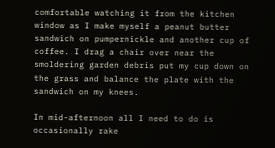comfortable watching it from the kitchen window as I make myself a peanut butter sandwich on pumpernickle and another cup of coffee. I drag a chair over near the smoldering garden debris put my cup down on the grass and balance the plate with the sandwich on my knees.

In mid-afternoon all I need to do is occasionally rake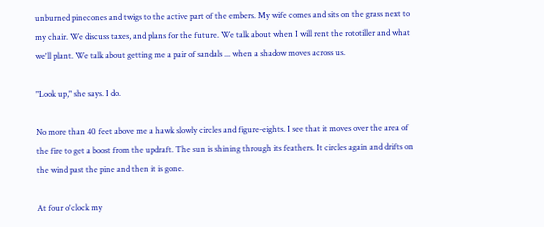unburned pinecones and twigs to the active part of the embers. My wife comes and sits on the grass next to my chair. We discuss taxes, and plans for the future. We talk about when I will rent the rototiller and what we'll plant. We talk about getting me a pair of sandals ... when a shadow moves across us.

"Look up," she says. I do.

No more than 40 feet above me a hawk slowly circles and figure-eights. I see that it moves over the area of the fire to get a boost from the updraft. The sun is shining through its feathers. It circles again and drifts on the wind past the pine and then it is gone.

At four o'clock my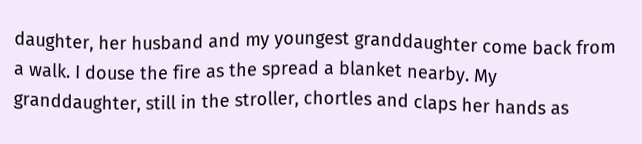daughter, her husband and my youngest granddaughter come back from a walk. I douse the fire as the spread a blanket nearby. My granddaughter, still in the stroller, chortles and claps her hands as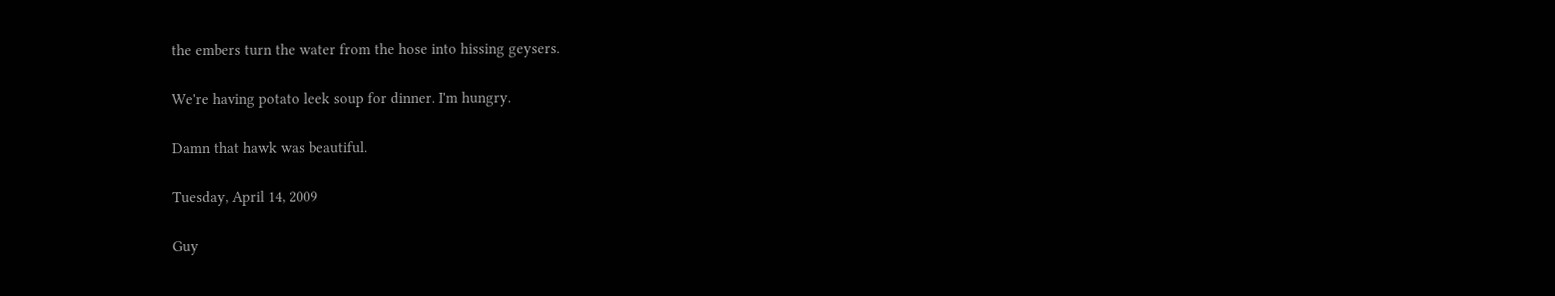the embers turn the water from the hose into hissing geysers.

We're having potato leek soup for dinner. I'm hungry.

Damn that hawk was beautiful.

Tuesday, April 14, 2009

Guy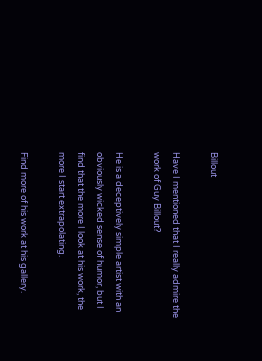Billout

Have I mentioned that I really admire the work of Guy Billout?

He is a deceptively simple artist with an obviously wicked sense of humor, but I find that the more I look at his work, the more I start extrapolating.

Find more of his work at his gallery.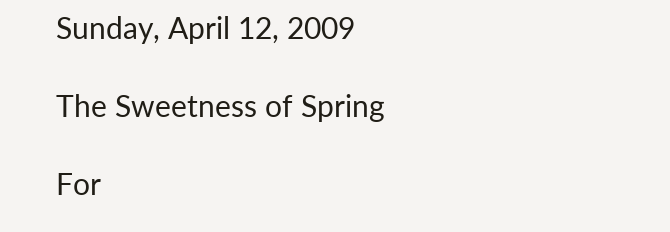Sunday, April 12, 2009

The Sweetness of Spring

For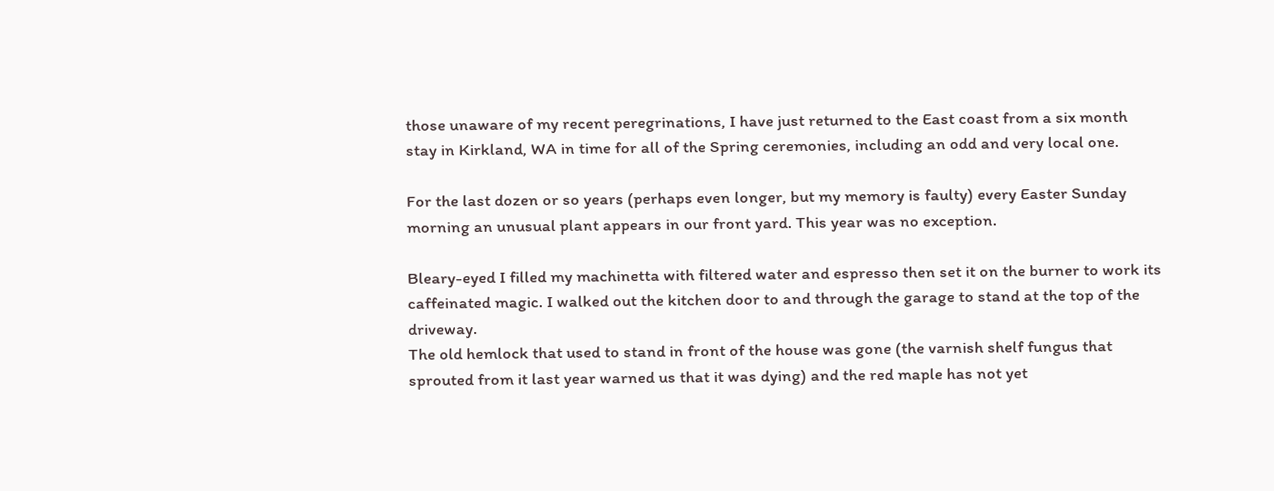those unaware of my recent peregrinations, I have just returned to the East coast from a six month stay in Kirkland, WA in time for all of the Spring ceremonies, including an odd and very local one.

For the last dozen or so years (perhaps even longer, but my memory is faulty) every Easter Sunday morning an unusual plant appears in our front yard. This year was no exception.

Bleary-eyed I filled my machinetta with filtered water and espresso then set it on the burner to work its caffeinated magic. I walked out the kitchen door to and through the garage to stand at the top of the driveway.
The old hemlock that used to stand in front of the house was gone (the varnish shelf fungus that sprouted from it last year warned us that it was dying) and the red maple has not yet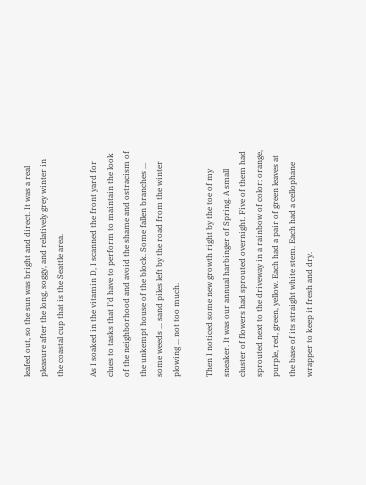leafed out, so the sun was bright and direct. It was a real pleasure after the long, soggy, and relatively grey winter in the coastal cup that is the Seattle area.

As I soaked in the vitamin D, I scanned the front yard for clues to tasks that I'd have to perform to maintain the look of the neighborhood and avoid the shame and ostracism of the unkempt house of the block. Some fallen branches ... some weeds ... sand piles left by the road from the winter plowing ... not too much.

Then I noticed some new growth right by the toe of my sneaker. It was our annual harbinger of Spring. A small cluster of flowers had sprouted overnight. Five of them had sprouted next to the driveway in a rainbow of color: orange, purple, red, green, yellow. Each had a pair of green leaves at the base of its straight white stem. Each had a cellophane wrapper to keep it fresh and dry.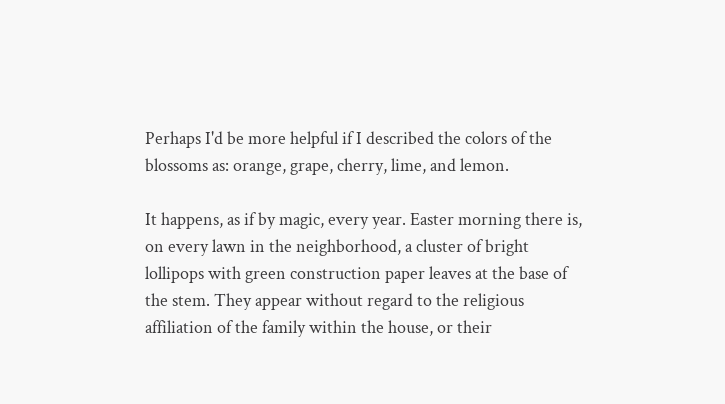Perhaps I'd be more helpful if I described the colors of the blossoms as: orange, grape, cherry, lime, and lemon.

It happens, as if by magic, every year. Easter morning there is, on every lawn in the neighborhood, a cluster of bright lollipops with green construction paper leaves at the base of the stem. They appear without regard to the religious affiliation of the family within the house, or their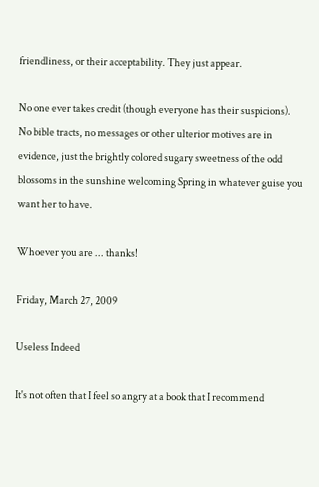friendliness, or their acceptability. They just appear.

No one ever takes credit (though everyone has their suspicions). No bible tracts, no messages or other ulterior motives are in evidence, just the brightly colored sugary sweetness of the odd blossoms in the sunshine welcoming Spring in whatever guise you want her to have.

Whoever you are ... thanks!

Friday, March 27, 2009

Useless Indeed

It's not often that I feel so angry at a book that I recommend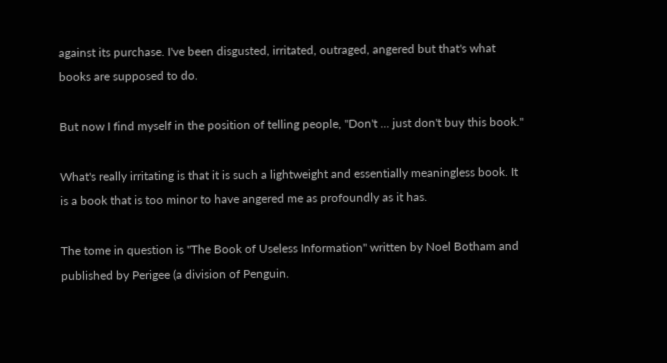against its purchase. I've been disgusted, irritated, outraged, angered but that's what books are supposed to do.

But now I find myself in the position of telling people, "Don't ... just don't buy this book."

What's really irritating is that it is such a lightweight and essentially meaningless book. It is a book that is too minor to have angered me as profoundly as it has.

The tome in question is "The Book of Useless Information" written by Noel Botham and published by Perigee (a division of Penguin.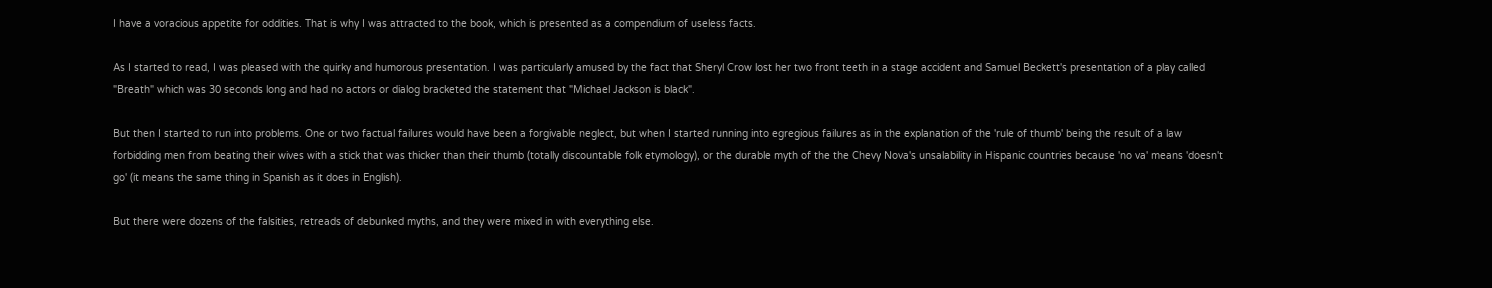I have a voracious appetite for oddities. That is why I was attracted to the book, which is presented as a compendium of useless facts.

As I started to read, I was pleased with the quirky and humorous presentation. I was particularly amused by the fact that Sheryl Crow lost her two front teeth in a stage accident and Samuel Beckett's presentation of a play called "Breath" which was 30 seconds long and had no actors or dialog bracketed the statement that "Michael Jackson is black".

But then I started to run into problems. One or two factual failures would have been a forgivable neglect, but when I started running into egregious failures as in the explanation of the 'rule of thumb' being the result of a law forbidding men from beating their wives with a stick that was thicker than their thumb (totally discountable folk etymology), or the durable myth of the the Chevy Nova's unsalability in Hispanic countries because 'no va' means 'doesn't go' (it means the same thing in Spanish as it does in English).

But there were dozens of the falsities, retreads of debunked myths, and they were mixed in with everything else.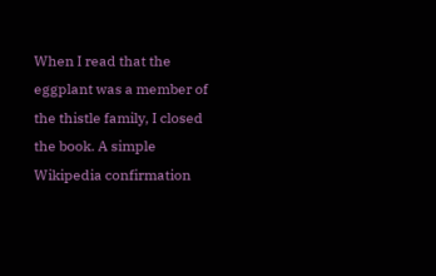When I read that the eggplant was a member of the thistle family, I closed the book. A simple Wikipedia confirmation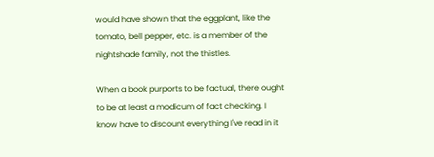would have shown that the eggplant, like the tomato, bell pepper, etc. is a member of the nightshade family, not the thistles.

When a book purports to be factual, there ought to be at least a modicum of fact checking. I know have to discount everything I've read in it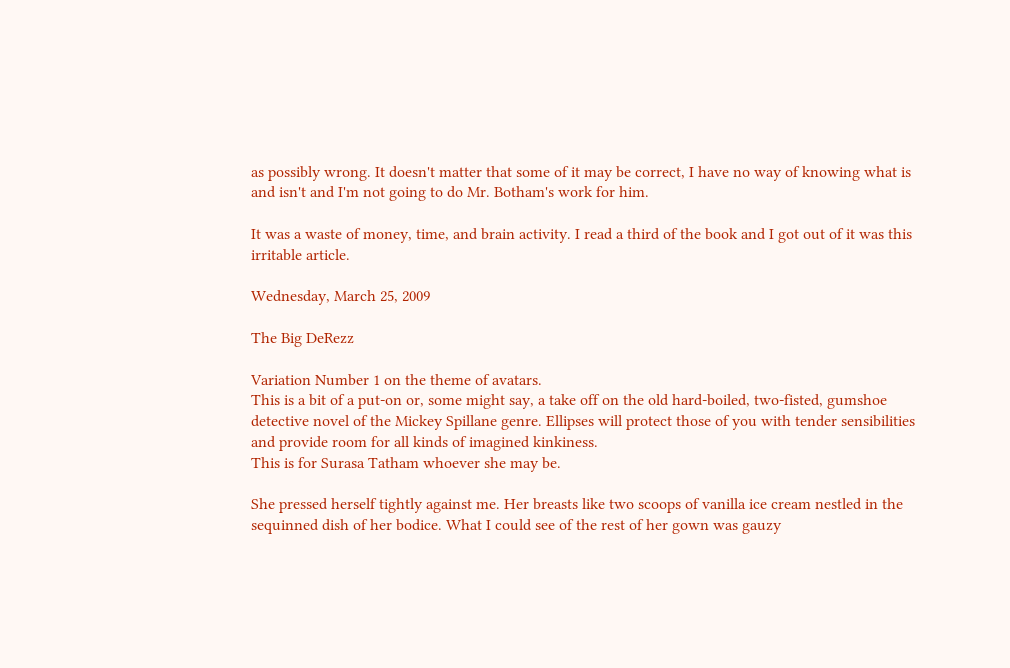as possibly wrong. It doesn't matter that some of it may be correct, I have no way of knowing what is and isn't and I'm not going to do Mr. Botham's work for him.

It was a waste of money, time, and brain activity. I read a third of the book and I got out of it was this irritable article.

Wednesday, March 25, 2009

The Big DeRezz

Variation Number 1 on the theme of avatars.
This is a bit of a put-on or, some might say, a take off on the old hard-boiled, two-fisted, gumshoe detective novel of the Mickey Spillane genre. Ellipses will protect those of you with tender sensibilities and provide room for all kinds of imagined kinkiness.
This is for Surasa Tatham whoever she may be.

She pressed herself tightly against me. Her breasts like two scoops of vanilla ice cream nestled in the sequinned dish of her bodice. What I could see of the rest of her gown was gauzy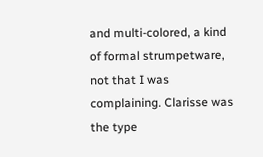and multi-colored, a kind of formal strumpetware, not that I was complaining. Clarisse was the type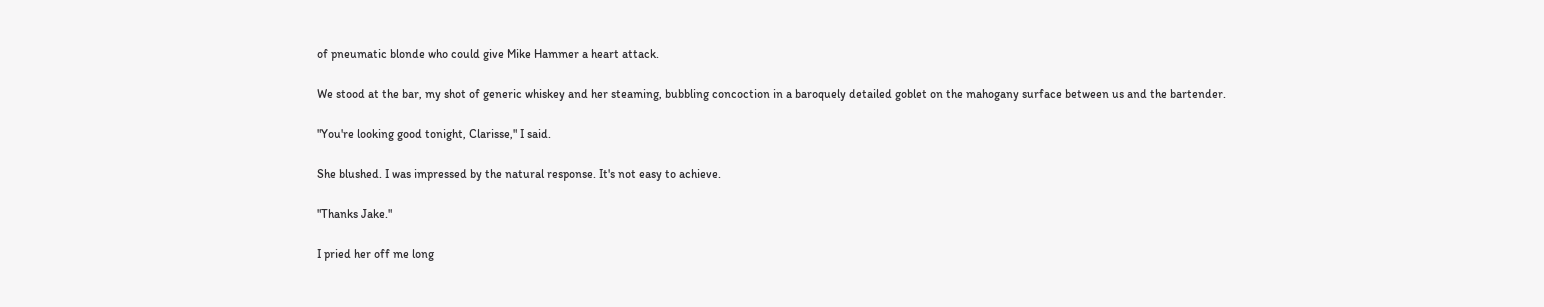of pneumatic blonde who could give Mike Hammer a heart attack.

We stood at the bar, my shot of generic whiskey and her steaming, bubbling concoction in a baroquely detailed goblet on the mahogany surface between us and the bartender.

"You're looking good tonight, Clarisse," I said.

She blushed. I was impressed by the natural response. It's not easy to achieve.

"Thanks Jake."

I pried her off me long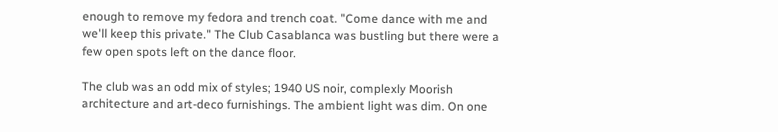enough to remove my fedora and trench coat. "Come dance with me and we'll keep this private." The Club Casablanca was bustling but there were a few open spots left on the dance floor.

The club was an odd mix of styles; 1940 US noir, complexly Moorish architecture and art-deco furnishings. The ambient light was dim. On one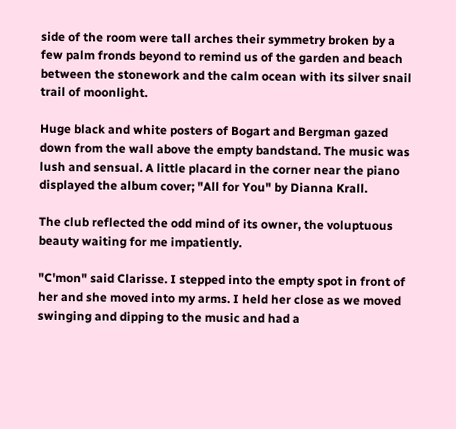side of the room were tall arches their symmetry broken by a few palm fronds beyond to remind us of the garden and beach between the stonework and the calm ocean with its silver snail trail of moonlight.

Huge black and white posters of Bogart and Bergman gazed down from the wall above the empty bandstand. The music was lush and sensual. A little placard in the corner near the piano displayed the album cover; "All for You" by Dianna Krall.

The club reflected the odd mind of its owner, the voluptuous beauty waiting for me impatiently.

"C'mon" said Clarisse. I stepped into the empty spot in front of her and she moved into my arms. I held her close as we moved swinging and dipping to the music and had a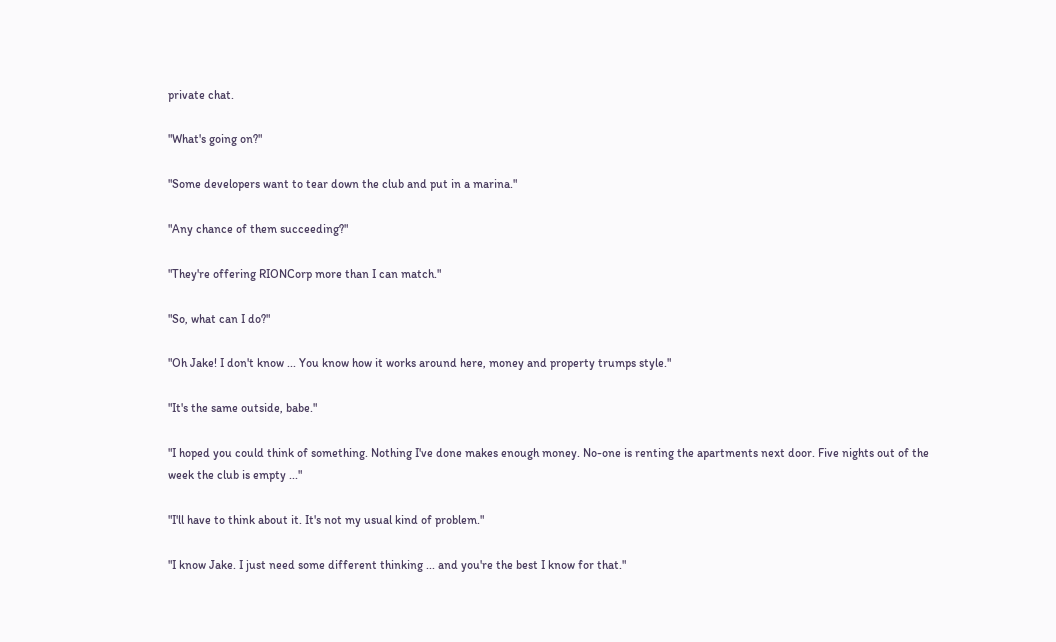private chat.

"What's going on?"

"Some developers want to tear down the club and put in a marina."

"Any chance of them succeeding?"

"They're offering RIONCorp more than I can match."

"So, what can I do?"

"Oh Jake! I don't know ... You know how it works around here, money and property trumps style."

"It's the same outside, babe."

"I hoped you could think of something. Nothing I've done makes enough money. No-one is renting the apartments next door. Five nights out of the week the club is empty ..."

"I'll have to think about it. It's not my usual kind of problem."

"I know Jake. I just need some different thinking ... and you're the best I know for that."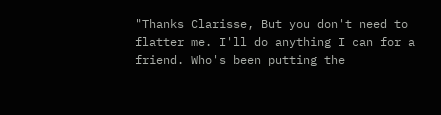"Thanks Clarisse, But you don't need to flatter me. I'll do anything I can for a friend. Who's been putting the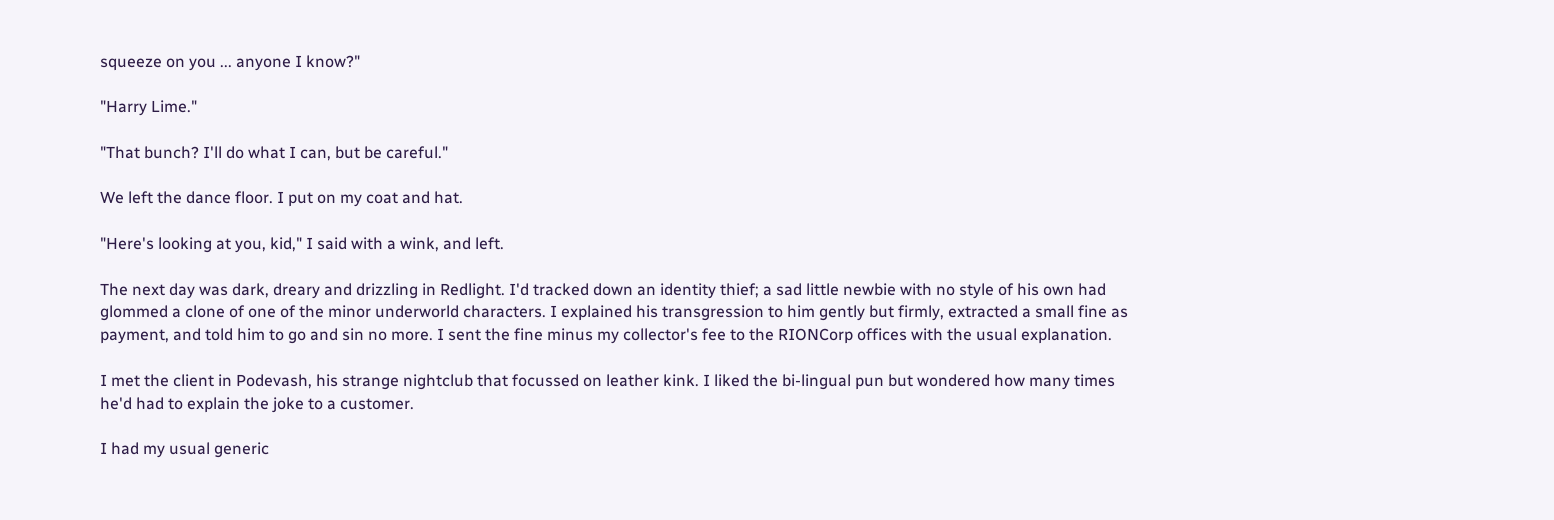squeeze on you ... anyone I know?"

"Harry Lime."

"That bunch? I'll do what I can, but be careful."

We left the dance floor. I put on my coat and hat.

"Here's looking at you, kid," I said with a wink, and left.

The next day was dark, dreary and drizzling in Redlight. I'd tracked down an identity thief; a sad little newbie with no style of his own had glommed a clone of one of the minor underworld characters. I explained his transgression to him gently but firmly, extracted a small fine as payment, and told him to go and sin no more. I sent the fine minus my collector's fee to the RIONCorp offices with the usual explanation.

I met the client in Podevash, his strange nightclub that focussed on leather kink. I liked the bi-lingual pun but wondered how many times he'd had to explain the joke to a customer.

I had my usual generic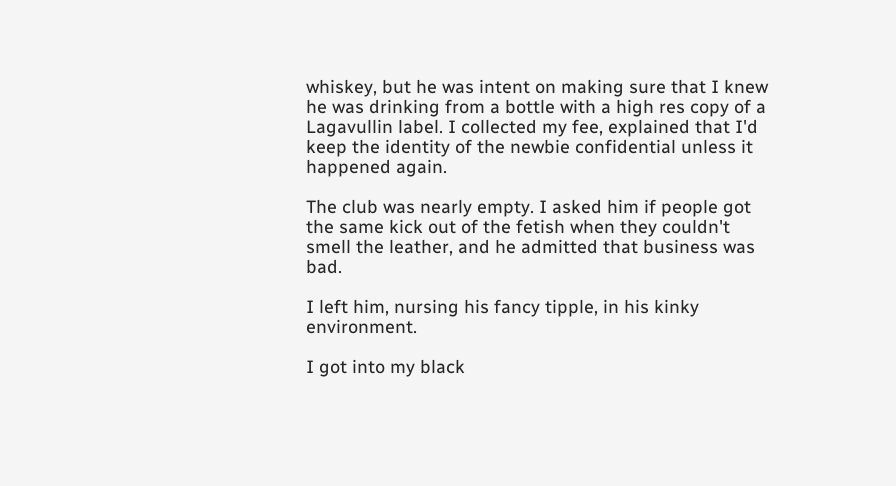whiskey, but he was intent on making sure that I knew he was drinking from a bottle with a high res copy of a Lagavullin label. I collected my fee, explained that I'd keep the identity of the newbie confidential unless it happened again.

The club was nearly empty. I asked him if people got the same kick out of the fetish when they couldn't smell the leather, and he admitted that business was bad.

I left him, nursing his fancy tipple, in his kinky environment.

I got into my black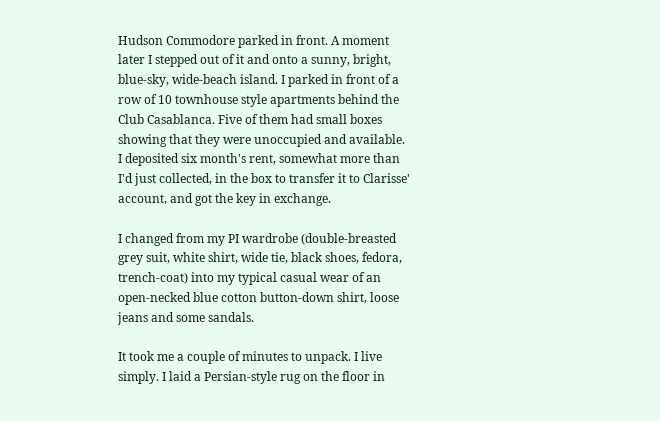Hudson Commodore parked in front. A moment later I stepped out of it and onto a sunny, bright, blue-sky, wide-beach island. I parked in front of a row of 10 townhouse style apartments behind the Club Casablanca. Five of them had small boxes showing that they were unoccupied and available. I deposited six month's rent, somewhat more than I'd just collected, in the box to transfer it to Clarisse' account, and got the key in exchange.

I changed from my PI wardrobe (double-breasted grey suit, white shirt, wide tie, black shoes, fedora, trench-coat) into my typical casual wear of an open-necked blue cotton button-down shirt, loose jeans and some sandals.

It took me a couple of minutes to unpack. I live simply. I laid a Persian-style rug on the floor in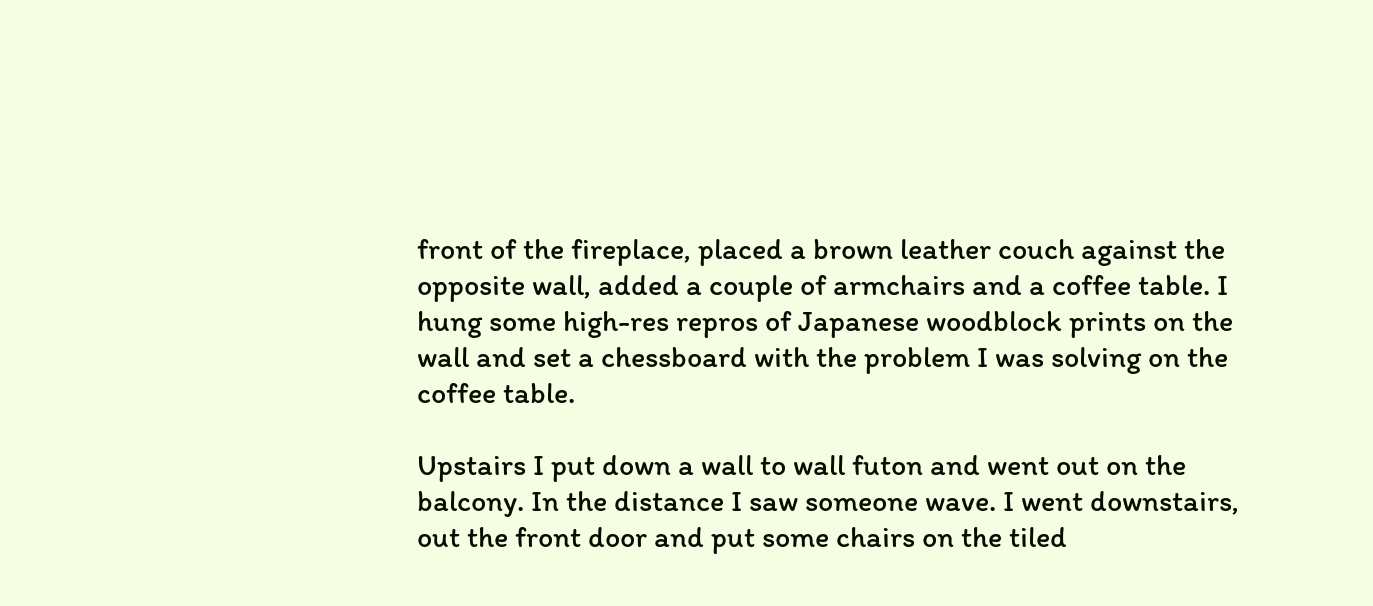front of the fireplace, placed a brown leather couch against the opposite wall, added a couple of armchairs and a coffee table. I hung some high-res repros of Japanese woodblock prints on the wall and set a chessboard with the problem I was solving on the coffee table.

Upstairs I put down a wall to wall futon and went out on the balcony. In the distance I saw someone wave. I went downstairs, out the front door and put some chairs on the tiled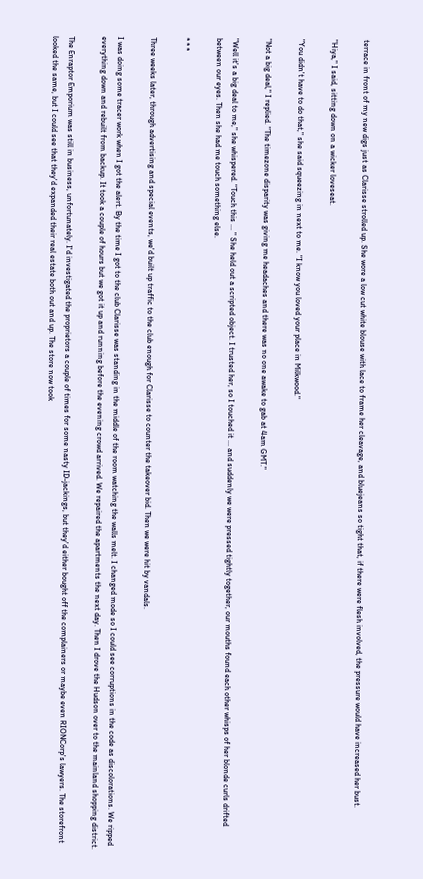terrace in front of my new digs just as Clarisse strolled up. She wore a low cut white blouse with lace to frame her cleavage, and bluejeans so tight that, if there were flesh involved, the pressure would have increased her bust.

"Hiya," I said, sitting down on a wicker loveseat.

"You didn't have to do that," she said squeezing in next to me. "I know you loved your place in Milkwood."

"Not a big deal," I replied. "The timezone disparity was giving me headaches and there was no one awake to gab at 4am GMT."

"Well it's a big deal to me," she whispered. "Touch this ... " She held out a scripted object. I trusted her, so I touched it ... and suddenly we were pressed tightly together, our mouths found each other whisps of her blonde curls drifted between our eyes. Then she had me touch something else.

* * *

Three weeks later, through advertising and special events, we'd built up traffic to the club enough for Clarisse to counter the takeover bid. Then we were hit by vandals.

I was doing some tracer work when I got the alert. By the time I got to the club Clarisse was standing in the middle of the room watching the walls melt. I changed mode so I could see corruptions in the code as discolorations. We ripped everything down and rebuilt from backup. It took a couple of hours but we got it up and running before the evening crowd arrived. We repaired the apartments the next day. Then I drove the Hudson over to the mainland shopping district.

The Enraptor Emporium was still in business, unfortunately. I'd investigated the proprietors a couple of times for some nasty ID-jackings, but they'd either bought off the complainers or maybe even RIONCorp's lawyers. The storefront looked the same, but I could see that they'd expanded their real estate both out and up. The store now took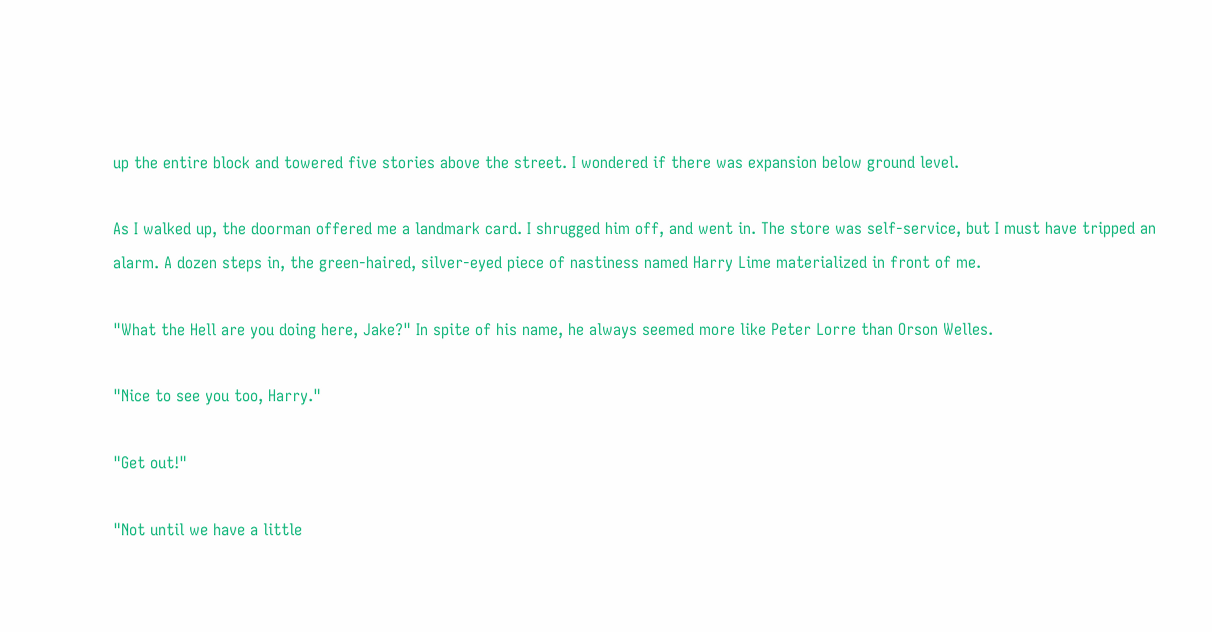up the entire block and towered five stories above the street. I wondered if there was expansion below ground level.

As I walked up, the doorman offered me a landmark card. I shrugged him off, and went in. The store was self-service, but I must have tripped an alarm. A dozen steps in, the green-haired, silver-eyed piece of nastiness named Harry Lime materialized in front of me.

"What the Hell are you doing here, Jake?" In spite of his name, he always seemed more like Peter Lorre than Orson Welles.

"Nice to see you too, Harry."

"Get out!"

"Not until we have a little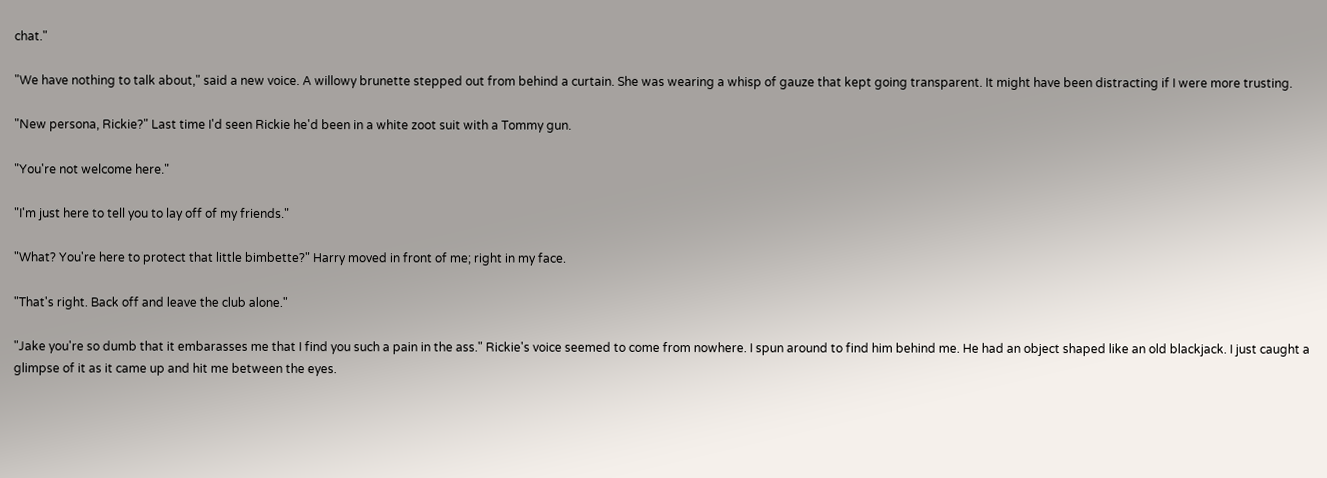chat."

"We have nothing to talk about," said a new voice. A willowy brunette stepped out from behind a curtain. She was wearing a whisp of gauze that kept going transparent. It might have been distracting if I were more trusting.

"New persona, Rickie?" Last time I'd seen Rickie he'd been in a white zoot suit with a Tommy gun.

"You're not welcome here."

"I'm just here to tell you to lay off of my friends."

"What? You're here to protect that little bimbette?" Harry moved in front of me; right in my face.

"That's right. Back off and leave the club alone."

"Jake you're so dumb that it embarasses me that I find you such a pain in the ass." Rickie's voice seemed to come from nowhere. I spun around to find him behind me. He had an object shaped like an old blackjack. I just caught a glimpse of it as it came up and hit me between the eyes.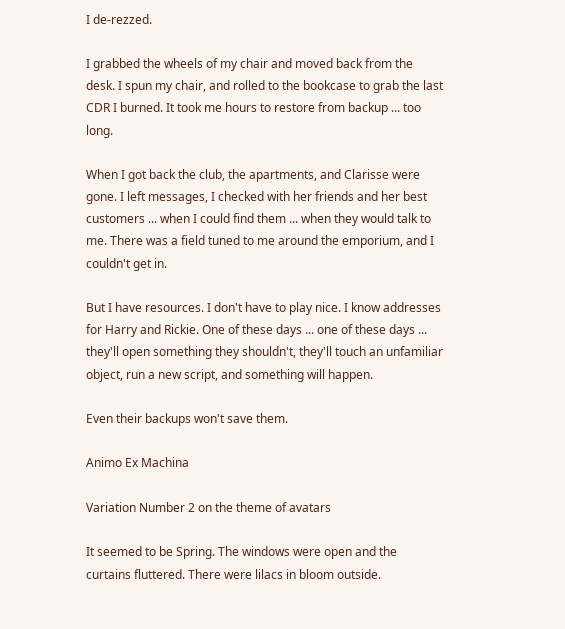I de-rezzed.

I grabbed the wheels of my chair and moved back from the desk. I spun my chair, and rolled to the bookcase to grab the last CDR I burned. It took me hours to restore from backup ... too long.

When I got back the club, the apartments, and Clarisse were gone. I left messages, I checked with her friends and her best customers ... when I could find them ... when they would talk to me. There was a field tuned to me around the emporium, and I couldn't get in.

But I have resources. I don't have to play nice. I know addresses for Harry and Rickie. One of these days ... one of these days ... they'll open something they shouldn't, they'll touch an unfamiliar object, run a new script, and something will happen.

Even their backups won't save them.

Animo Ex Machina

Variation Number 2 on the theme of avatars

It seemed to be Spring. The windows were open and the curtains fluttered. There were lilacs in bloom outside.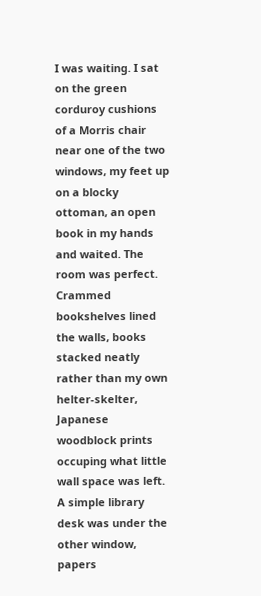I was waiting. I sat on the green corduroy cushions of a Morris chair near one of the two windows, my feet up on a blocky ottoman, an open book in my hands and waited. The room was perfect. Crammed bookshelves lined the walls, books stacked neatly rather than my own helter-skelter, Japanese woodblock prints occuping what little wall space was left. A simple library desk was under the other window, papers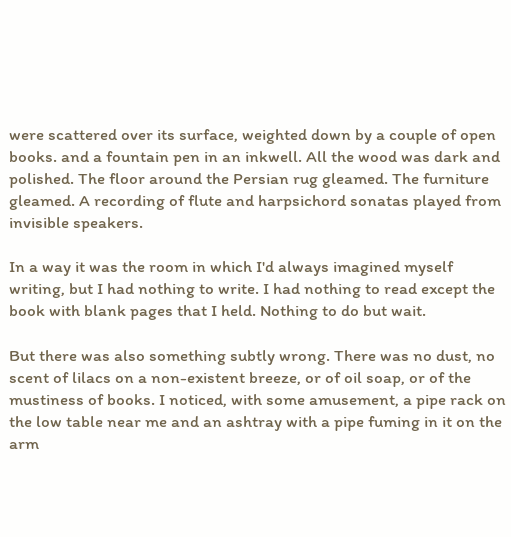were scattered over its surface, weighted down by a couple of open books. and a fountain pen in an inkwell. All the wood was dark and polished. The floor around the Persian rug gleamed. The furniture gleamed. A recording of flute and harpsichord sonatas played from invisible speakers.

In a way it was the room in which I'd always imagined myself writing, but I had nothing to write. I had nothing to read except the book with blank pages that I held. Nothing to do but wait.

But there was also something subtly wrong. There was no dust, no scent of lilacs on a non-existent breeze, or of oil soap, or of the mustiness of books. I noticed, with some amusement, a pipe rack on the low table near me and an ashtray with a pipe fuming in it on the arm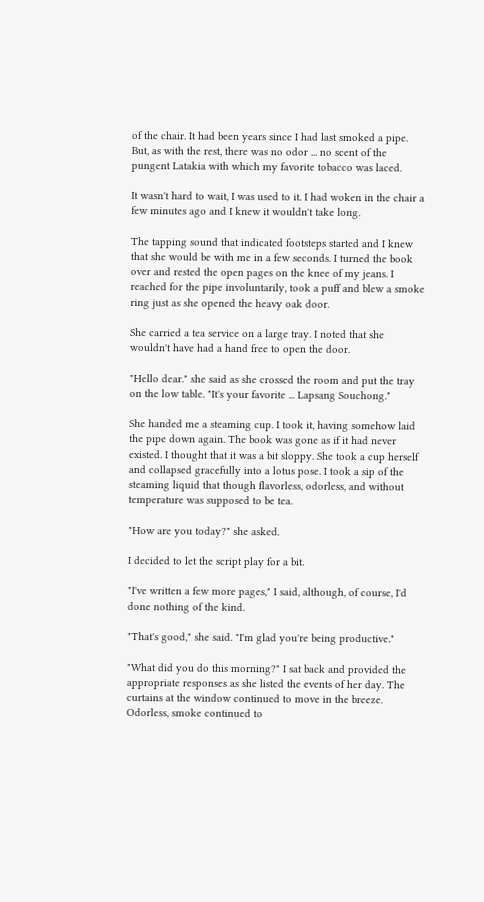of the chair. It had been years since I had last smoked a pipe. But, as with the rest, there was no odor ... no scent of the pungent Latakia with which my favorite tobacco was laced.

It wasn't hard to wait, I was used to it. I had woken in the chair a few minutes ago and I knew it wouldn't take long.

The tapping sound that indicated footsteps started and I knew that she would be with me in a few seconds. I turned the book over and rested the open pages on the knee of my jeans. I reached for the pipe involuntarily, took a puff and blew a smoke ring just as she opened the heavy oak door.

She carried a tea service on a large tray. I noted that she wouldn't have had a hand free to open the door.

"Hello dear." she said as she crossed the room and put the tray on the low table. "It's your favorite ... Lapsang Souchong."

She handed me a steaming cup. I took it, having somehow laid the pipe down again. The book was gone as if it had never existed. I thought that it was a bit sloppy. She took a cup herself and collapsed gracefully into a lotus pose. I took a sip of the steaming liquid that though flavorless, odorless, and without temperature was supposed to be tea.

"How are you today?" she asked.

I decided to let the script play for a bit.

"I've written a few more pages," I said, although, of course, I'd done nothing of the kind.

"That's good," she said. "I'm glad you're being productive."

"What did you do this morning?" I sat back and provided the appropriate responses as she listed the events of her day. The curtains at the window continued to move in the breeze. Odorless, smoke continued to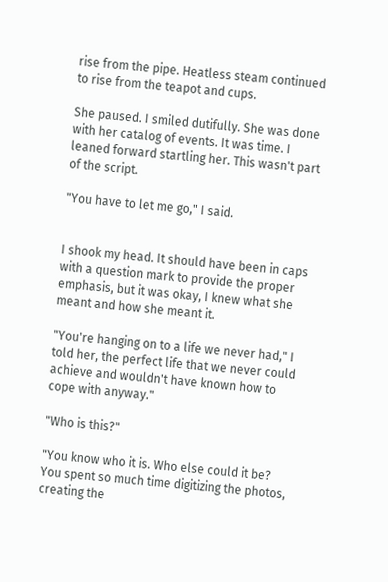rise from the pipe. Heatless steam continued to rise from the teapot and cups.

She paused. I smiled dutifully. She was done with her catalog of events. It was time. I leaned forward startling her. This wasn't part of the script.

"You have to let me go," I said.


I shook my head. It should have been in caps with a question mark to provide the proper emphasis, but it was okay, I knew what she meant and how she meant it.

"You're hanging on to a life we never had," I told her, the perfect life that we never could achieve and wouldn't have known how to cope with anyway."

"Who is this?"

"You know who it is. Who else could it be? You spent so much time digitizing the photos, creating the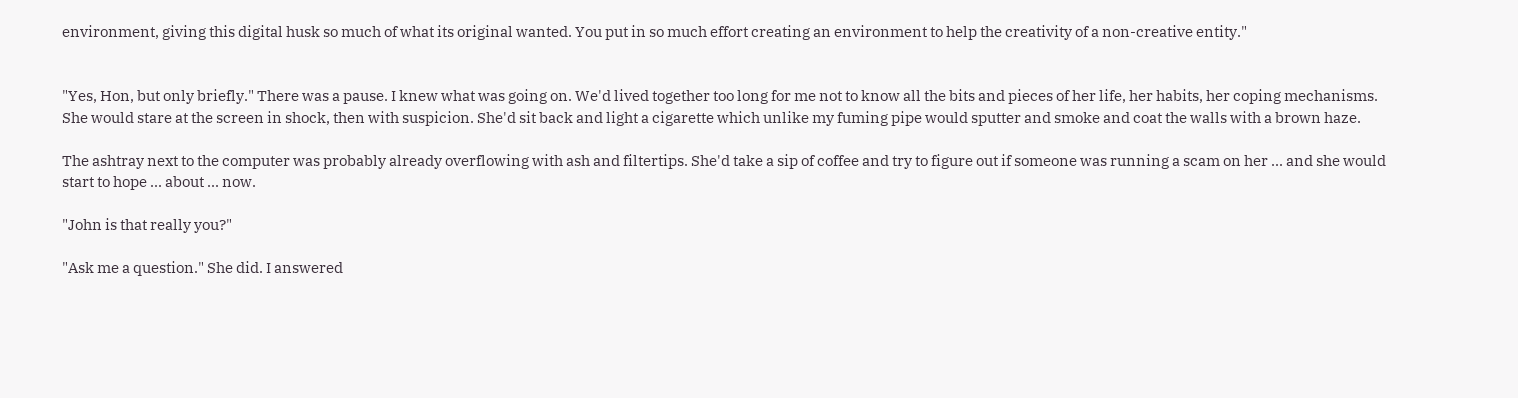environment, giving this digital husk so much of what its original wanted. You put in so much effort creating an environment to help the creativity of a non-creative entity."


"Yes, Hon, but only briefly." There was a pause. I knew what was going on. We'd lived together too long for me not to know all the bits and pieces of her life, her habits, her coping mechanisms. She would stare at the screen in shock, then with suspicion. She'd sit back and light a cigarette which unlike my fuming pipe would sputter and smoke and coat the walls with a brown haze.

The ashtray next to the computer was probably already overflowing with ash and filtertips. She'd take a sip of coffee and try to figure out if someone was running a scam on her ... and she would start to hope ... about ... now.

"John is that really you?"

"Ask me a question." She did. I answered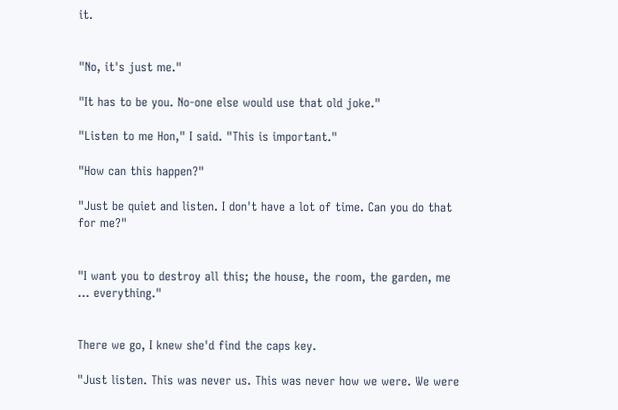it.


"No, it's just me."

"It has to be you. No-one else would use that old joke."

"Listen to me Hon," I said. "This is important."

"How can this happen?"

"Just be quiet and listen. I don't have a lot of time. Can you do that for me?"


"I want you to destroy all this; the house, the room, the garden, me ... everything."


There we go, I knew she'd find the caps key.

"Just listen. This was never us. This was never how we were. We were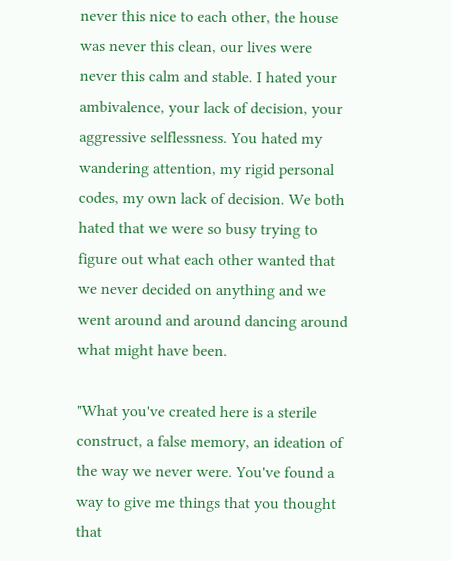never this nice to each other, the house was never this clean, our lives were never this calm and stable. I hated your ambivalence, your lack of decision, your aggressive selflessness. You hated my wandering attention, my rigid personal codes, my own lack of decision. We both hated that we were so busy trying to figure out what each other wanted that we never decided on anything and we went around and around dancing around what might have been.

"What you've created here is a sterile construct, a false memory, an ideation of the way we never were. You've found a way to give me things that you thought that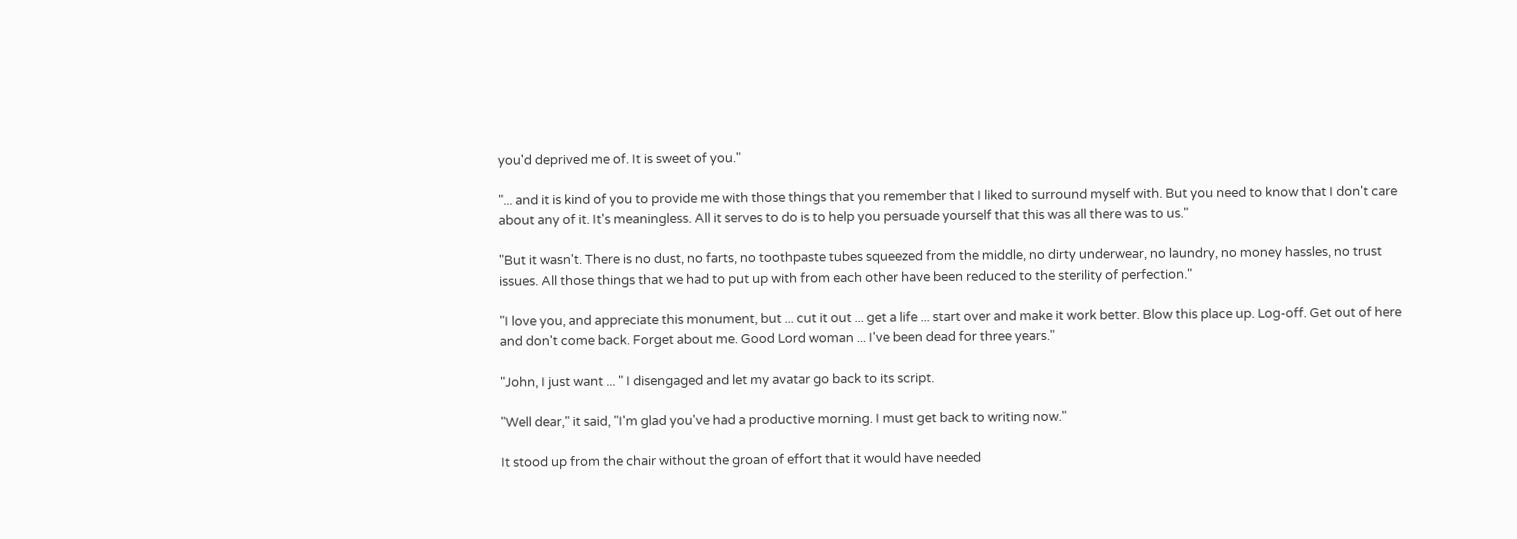you'd deprived me of. It is sweet of you."

"... and it is kind of you to provide me with those things that you remember that I liked to surround myself with. But you need to know that I don't care about any of it. It's meaningless. All it serves to do is to help you persuade yourself that this was all there was to us."

"But it wasn't. There is no dust, no farts, no toothpaste tubes squeezed from the middle, no dirty underwear, no laundry, no money hassles, no trust issues. All those things that we had to put up with from each other have been reduced to the sterility of perfection."

"I love you, and appreciate this monument, but ... cut it out ... get a life ... start over and make it work better. Blow this place up. Log-off. Get out of here and don't come back. Forget about me. Good Lord woman ... I've been dead for three years."

"John, I just want ... " I disengaged and let my avatar go back to its script.

"Well dear," it said, "I'm glad you've had a productive morning. I must get back to writing now."

It stood up from the chair without the groan of effort that it would have needed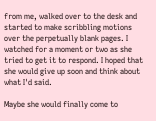from me, walked over to the desk and started to make scribbling motions over the perpetually blank pages. I watched for a moment or two as she tried to get it to respond. I hoped that she would give up soon and think about what I'd said.

Maybe she would finally come to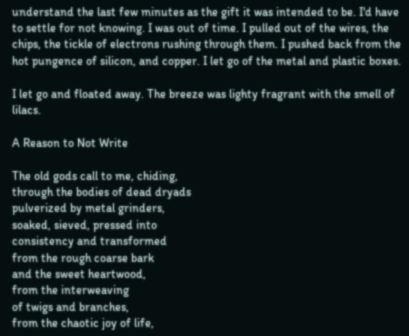understand the last few minutes as the gift it was intended to be. I'd have to settle for not knowing. I was out of time. I pulled out of the wires, the chips, the tickle of electrons rushing through them. I pushed back from the hot pungence of silicon, and copper. I let go of the metal and plastic boxes.

I let go and floated away. The breeze was lighty fragrant with the smell of lilacs.

A Reason to Not Write

The old gods call to me, chiding,
through the bodies of dead dryads
pulverized by metal grinders,
soaked, sieved, pressed into
consistency and transformed
from the rough coarse bark
and the sweet heartwood,
from the interweaving
of twigs and branches,
from the chaotic joy of life,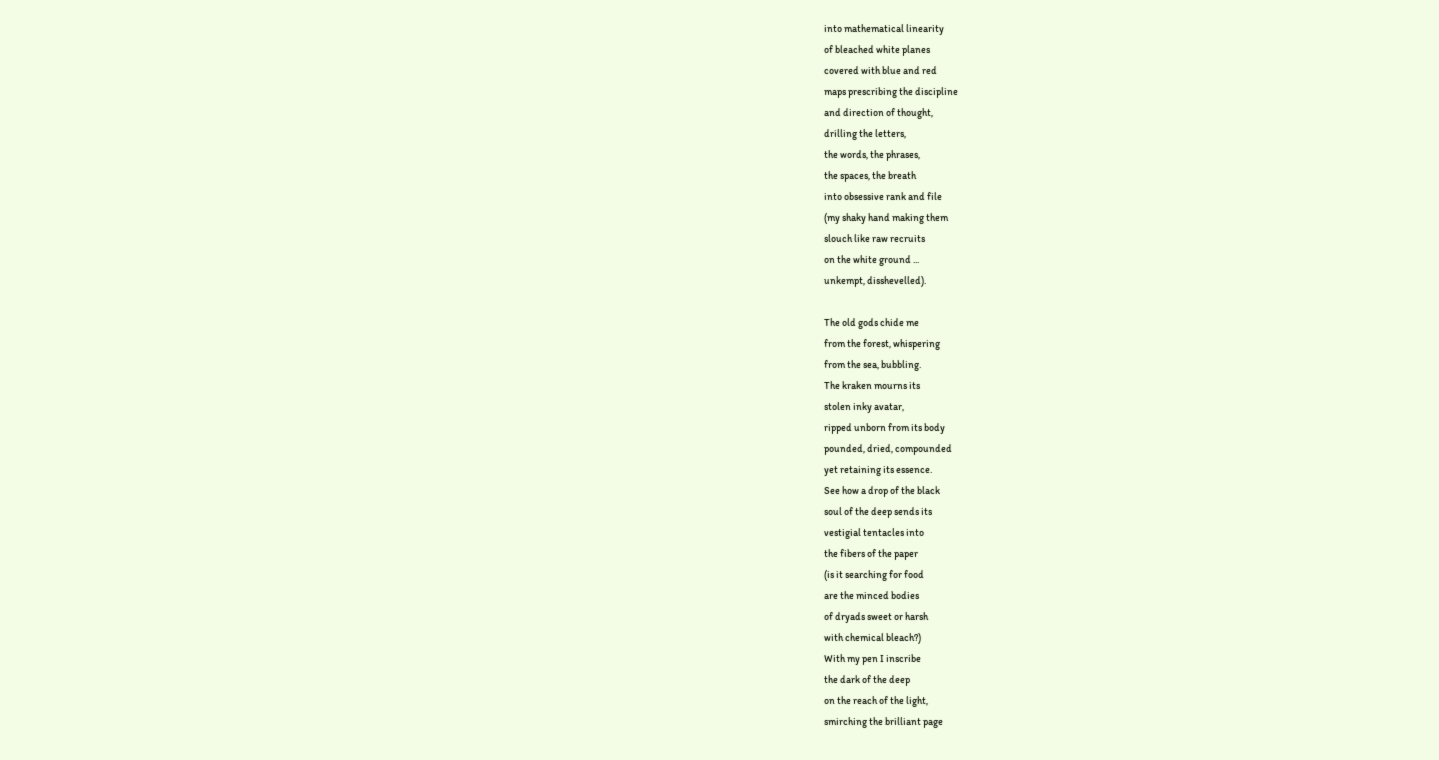into mathematical linearity
of bleached white planes
covered with blue and red
maps prescribing the discipline
and direction of thought,
drilling the letters,
the words, the phrases,
the spaces, the breath
into obsessive rank and file
(my shaky hand making them
slouch like raw recruits
on the white ground ...
unkempt, disshevelled).

The old gods chide me
from the forest, whispering
from the sea, bubbling.
The kraken mourns its
stolen inky avatar,
ripped unborn from its body
pounded, dried, compounded
yet retaining its essence.
See how a drop of the black
soul of the deep sends its
vestigial tentacles into
the fibers of the paper
(is it searching for food
are the minced bodies
of dryads sweet or harsh
with chemical bleach?)
With my pen I inscribe
the dark of the deep
on the reach of the light,
smirching the brilliant page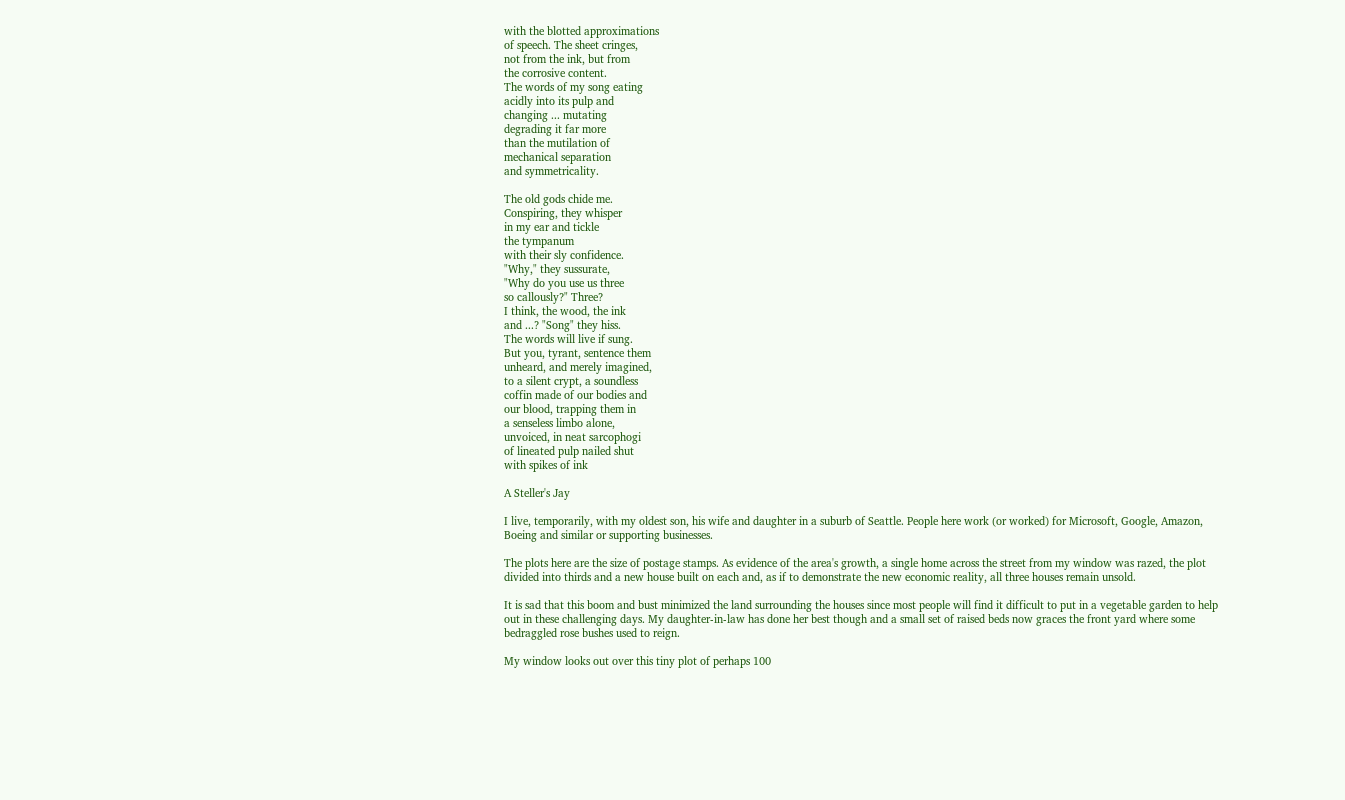with the blotted approximations
of speech. The sheet cringes,
not from the ink, but from
the corrosive content.
The words of my song eating
acidly into its pulp and
changing ... mutating
degrading it far more
than the mutilation of
mechanical separation
and symmetricality.

The old gods chide me.
Conspiring, they whisper
in my ear and tickle
the tympanum
with their sly confidence.
"Why," they sussurate,
"Why do you use us three
so callously?" Three?
I think, the wood, the ink
and ...? "Song" they hiss.
The words will live if sung.
But you, tyrant, sentence them
unheard, and merely imagined,
to a silent crypt, a soundless
coffin made of our bodies and
our blood, trapping them in
a senseless limbo alone,
unvoiced, in neat sarcophogi
of lineated pulp nailed shut
with spikes of ink

A Steller's Jay

I live, temporarily, with my oldest son, his wife and daughter in a suburb of Seattle. People here work (or worked) for Microsoft, Google, Amazon, Boeing and similar or supporting businesses.

The plots here are the size of postage stamps. As evidence of the area's growth, a single home across the street from my window was razed, the plot divided into thirds and a new house built on each and, as if to demonstrate the new economic reality, all three houses remain unsold.

It is sad that this boom and bust minimized the land surrounding the houses since most people will find it difficult to put in a vegetable garden to help out in these challenging days. My daughter-in-law has done her best though and a small set of raised beds now graces the front yard where some bedraggled rose bushes used to reign.

My window looks out over this tiny plot of perhaps 100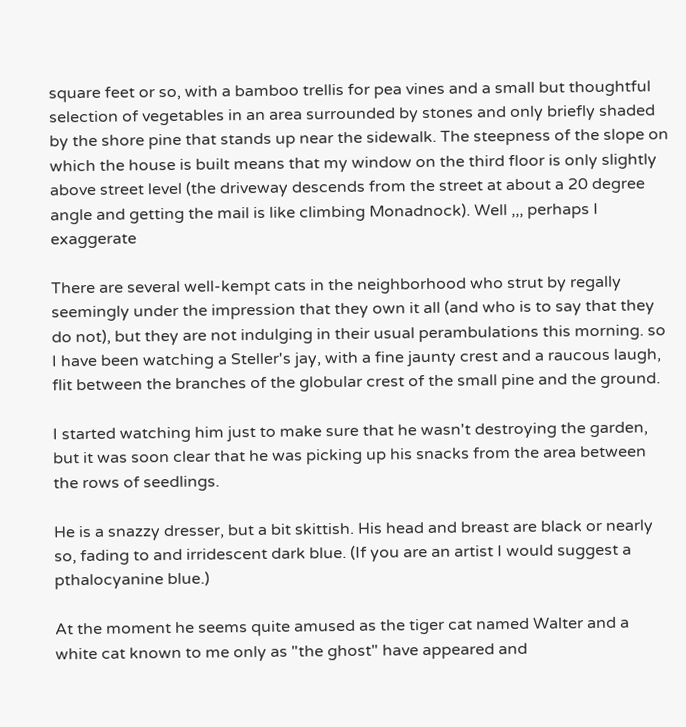square feet or so, with a bamboo trellis for pea vines and a small but thoughtful selection of vegetables in an area surrounded by stones and only briefly shaded by the shore pine that stands up near the sidewalk. The steepness of the slope on which the house is built means that my window on the third floor is only slightly above street level (the driveway descends from the street at about a 20 degree angle and getting the mail is like climbing Monadnock). Well ,,, perhaps I exaggerate

There are several well-kempt cats in the neighborhood who strut by regally seemingly under the impression that they own it all (and who is to say that they do not), but they are not indulging in their usual perambulations this morning. so I have been watching a Steller's jay, with a fine jaunty crest and a raucous laugh, flit between the branches of the globular crest of the small pine and the ground.

I started watching him just to make sure that he wasn't destroying the garden, but it was soon clear that he was picking up his snacks from the area between the rows of seedlings.

He is a snazzy dresser, but a bit skittish. His head and breast are black or nearly so, fading to and irridescent dark blue. (If you are an artist I would suggest a pthalocyanine blue.)

At the moment he seems quite amused as the tiger cat named Walter and a white cat known to me only as "the ghost" have appeared and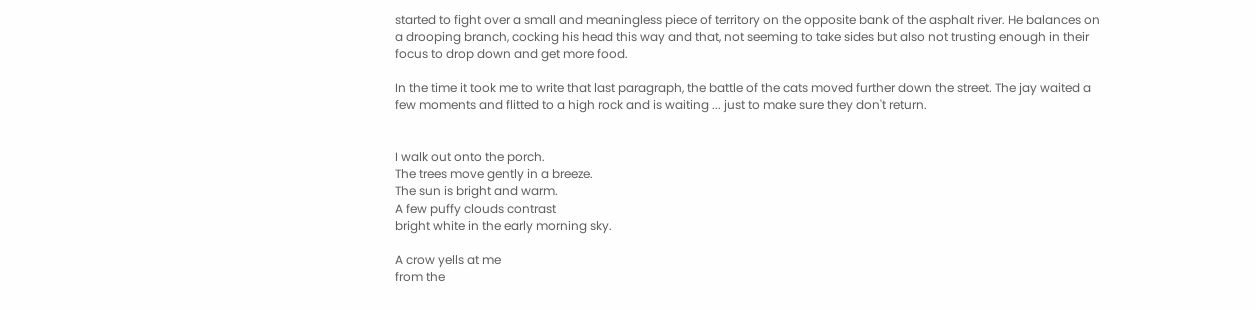started to fight over a small and meaningless piece of territory on the opposite bank of the asphalt river. He balances on a drooping branch, cocking his head this way and that, not seeming to take sides but also not trusting enough in their focus to drop down and get more food.

In the time it took me to write that last paragraph, the battle of the cats moved further down the street. The jay waited a few moments and flitted to a high rock and is waiting ... just to make sure they don't return.


I walk out onto the porch.
The trees move gently in a breeze.
The sun is bright and warm.
A few puffy clouds contrast
bright white in the early morning sky.

A crow yells at me
from the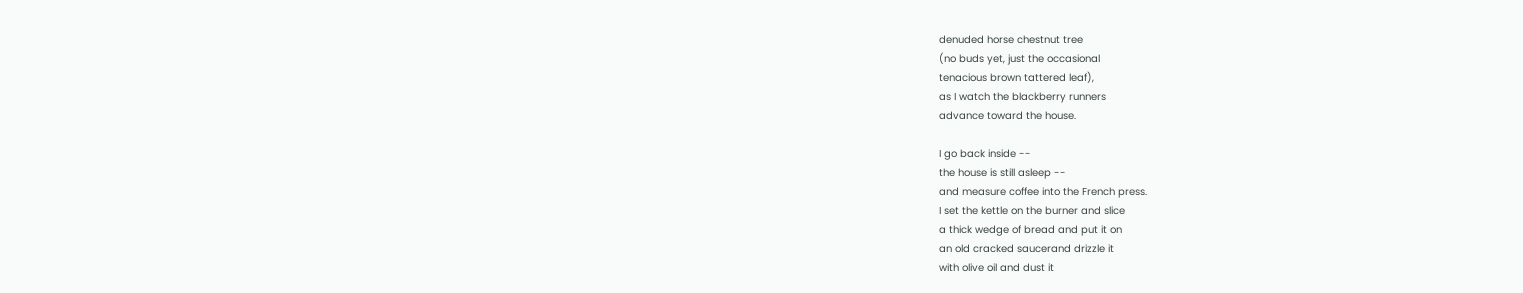denuded horse chestnut tree
(no buds yet, just the occasional
tenacious brown tattered leaf),
as I watch the blackberry runners
advance toward the house.

I go back inside --
the house is still asleep --
and measure coffee into the French press.
I set the kettle on the burner and slice
a thick wedge of bread and put it on
an old cracked saucerand drizzle it
with olive oil and dust it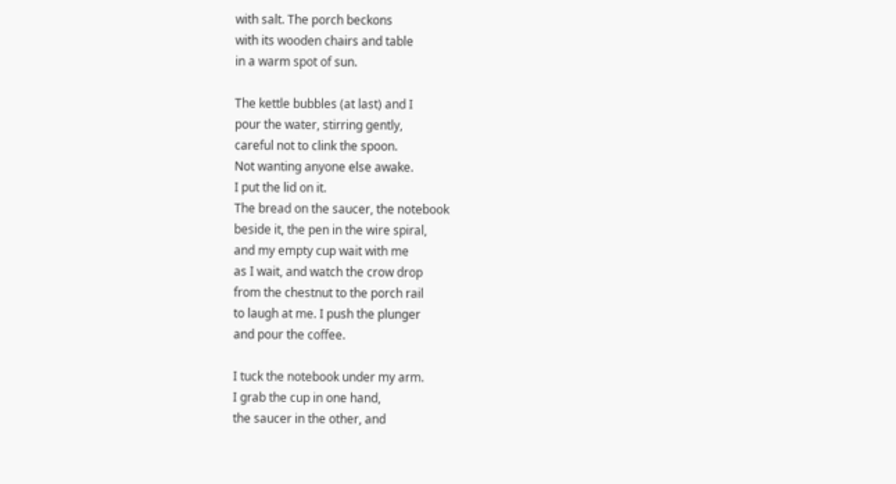with salt. The porch beckons
with its wooden chairs and table
in a warm spot of sun.

The kettle bubbles (at last) and I
pour the water, stirring gently,
careful not to clink the spoon.
Not wanting anyone else awake.
I put the lid on it.
The bread on the saucer, the notebook
beside it, the pen in the wire spiral,
and my empty cup wait with me
as I wait, and watch the crow drop
from the chestnut to the porch rail
to laugh at me. I push the plunger
and pour the coffee.

I tuck the notebook under my arm.
I grab the cup in one hand,
the saucer in the other, and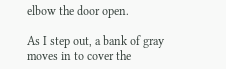elbow the door open.

As I step out, a bank of gray
moves in to cover the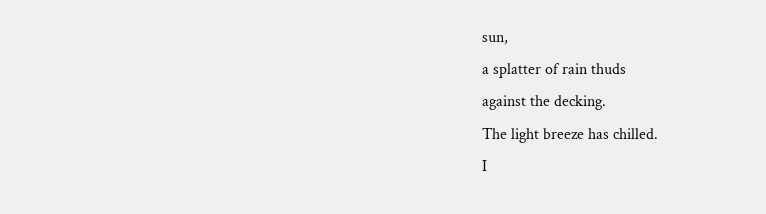sun,
a splatter of rain thuds
against the decking.
The light breeze has chilled.
I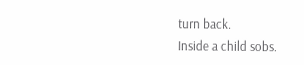turn back.
Inside a child sobs.